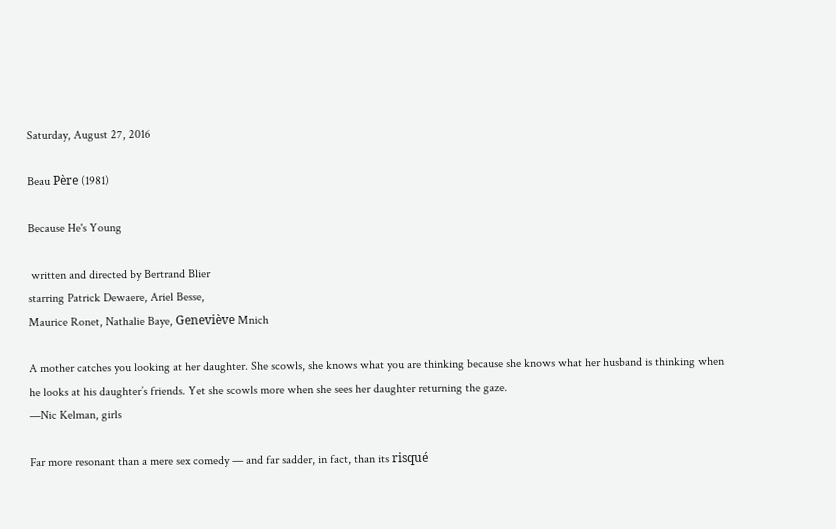Saturday, August 27, 2016

Beau Père (1981)

Because He's Young

 written and directed by Bertrand Blier
starring Patrick Dewaere, Ariel Besse,
Maurice Ronet, Nathalie Baye, Geneviève Mnich

A mother catches you looking at her daughter. She scowls, she knows what you are thinking because she knows what her husband is thinking when he looks at his daughter’s friends. Yet she scowls more when she sees her daughter returning the gaze.
—Nic Kelman, girls

Far more resonant than a mere sex comedy — and far sadder, in fact, than its risqué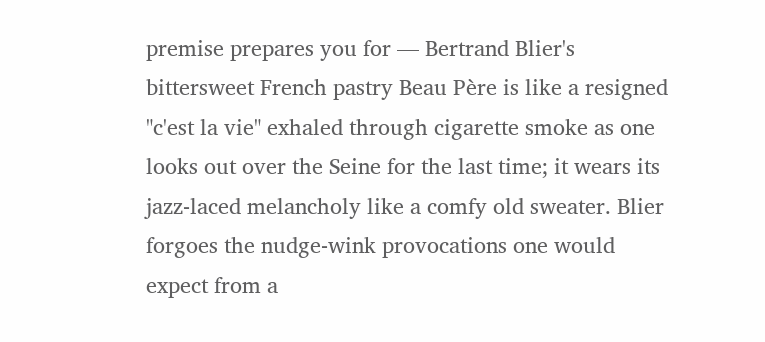premise prepares you for — Bertrand Blier's bittersweet French pastry Beau Père is like a resigned "c'est la vie" exhaled through cigarette smoke as one looks out over the Seine for the last time; it wears its jazz-laced melancholy like a comfy old sweater. Blier forgoes the nudge-wink provocations one would expect from a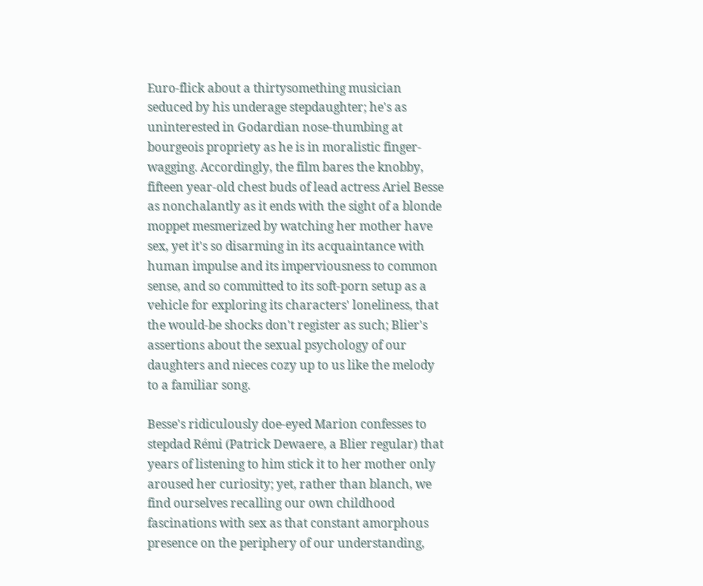Euro-flick about a thirtysomething musician seduced by his underage stepdaughter; he's as uninterested in Godardian nose-thumbing at bourgeois propriety as he is in moralistic finger-wagging. Accordingly, the film bares the knobby, fifteen year-old chest buds of lead actress Ariel Besse as nonchalantly as it ends with the sight of a blonde moppet mesmerized by watching her mother have sex, yet it's so disarming in its acquaintance with human impulse and its imperviousness to common sense, and so committed to its soft-porn setup as a vehicle for exploring its characters' loneliness, that the would-be shocks don't register as such; Blier's assertions about the sexual psychology of our daughters and nieces cozy up to us like the melody to a familiar song.

Besse's ridiculously doe-eyed Marion confesses to stepdad Rémi (Patrick Dewaere, a Blier regular) that years of listening to him stick it to her mother only aroused her curiosity; yet, rather than blanch, we find ourselves recalling our own childhood fascinations with sex as that constant amorphous presence on the periphery of our understanding,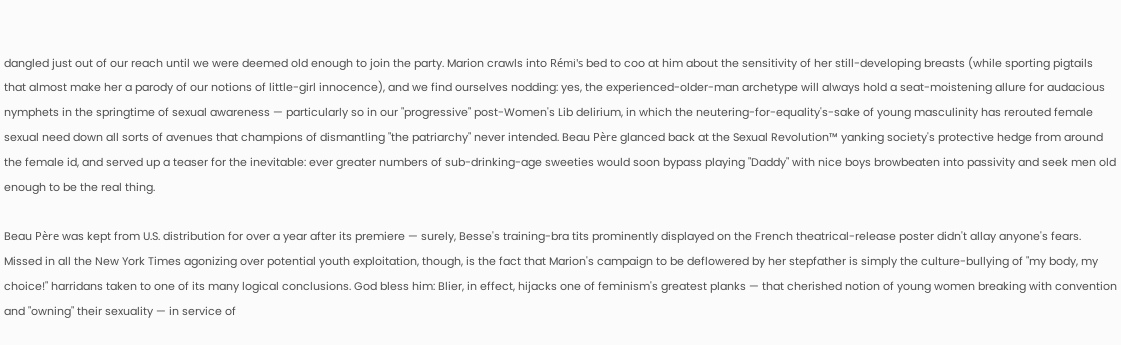dangled just out of our reach until we were deemed old enough to join the party. Marion crawls into Rémi's bed to coo at him about the sensitivity of her still-developing breasts (while sporting pigtails that almost make her a parody of our notions of little-girl innocence), and we find ourselves nodding: yes, the experienced-older-man archetype will always hold a seat-moistening allure for audacious nymphets in the springtime of sexual awareness — particularly so in our "progressive" post-Women's Lib delirium, in which the neutering-for-equality's-sake of young masculinity has rerouted female sexual need down all sorts of avenues that champions of dismantling "the patriarchy" never intended. Beau Père glanced back at the Sexual Revolution™ yanking society's protective hedge from around the female id, and served up a teaser for the inevitable: ever greater numbers of sub-drinking-age sweeties would soon bypass playing "Daddy" with nice boys browbeaten into passivity and seek men old enough to be the real thing.

Beau Père was kept from U.S. distribution for over a year after its premiere — surely, Besse's training-bra tits prominently displayed on the French theatrical-release poster didn't allay anyone's fears. Missed in all the New York Times agonizing over potential youth exploitation, though, is the fact that Marion's campaign to be deflowered by her stepfather is simply the culture-bullying of "my body, my choice!" harridans taken to one of its many logical conclusions. God bless him: Blier, in effect, hijacks one of feminism's greatest planks — that cherished notion of young women breaking with convention and "owning" their sexuality — in service of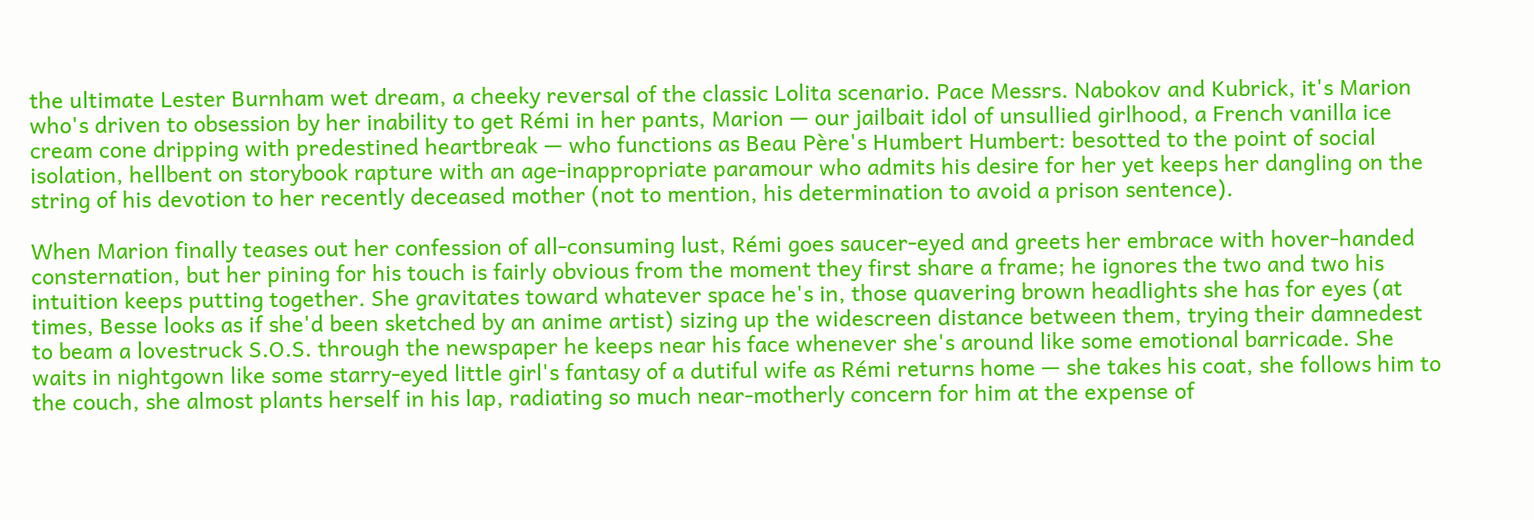the ultimate Lester Burnham wet dream, a cheeky reversal of the classic Lolita scenario. Pace Messrs. Nabokov and Kubrick, it's Marion who's driven to obsession by her inability to get Rémi in her pants, Marion — our jailbait idol of unsullied girlhood, a French vanilla ice cream cone dripping with predestined heartbreak — who functions as Beau Père's Humbert Humbert: besotted to the point of social isolation, hellbent on storybook rapture with an age-inappropriate paramour who admits his desire for her yet keeps her dangling on the string of his devotion to her recently deceased mother (not to mention, his determination to avoid a prison sentence).

When Marion finally teases out her confession of all-consuming lust, Rémi goes saucer-eyed and greets her embrace with hover-handed consternation, but her pining for his touch is fairly obvious from the moment they first share a frame; he ignores the two and two his intuition keeps putting together. She gravitates toward whatever space he's in, those quavering brown headlights she has for eyes (at times, Besse looks as if she'd been sketched by an anime artist) sizing up the widescreen distance between them, trying their damnedest to beam a lovestruck S.O.S. through the newspaper he keeps near his face whenever she's around like some emotional barricade. She waits in nightgown like some starry-eyed little girl's fantasy of a dutiful wife as Rémi returns home — she takes his coat, she follows him to the couch, she almost plants herself in his lap, radiating so much near-motherly concern for him at the expense of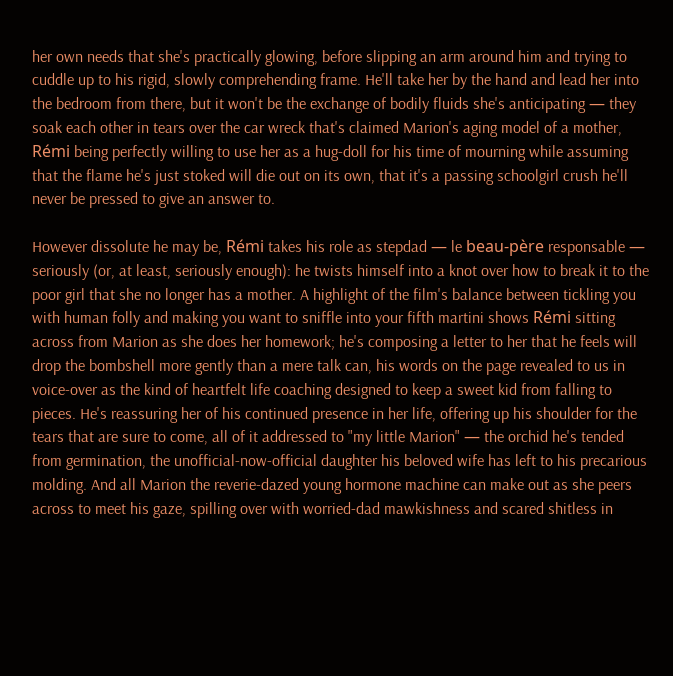her own needs that she's practically glowing, before slipping an arm around him and trying to cuddle up to his rigid, slowly comprehending frame. He'll take her by the hand and lead her into the bedroom from there, but it won't be the exchange of bodily fluids she's anticipating — they soak each other in tears over the car wreck that's claimed Marion's aging model of a mother, Rémi being perfectly willing to use her as a hug-doll for his time of mourning while assuming that the flame he's just stoked will die out on its own, that it's a passing schoolgirl crush he'll never be pressed to give an answer to.

However dissolute he may be, Rémi takes his role as stepdad — le beau-père responsable — seriously (or, at least, seriously enough): he twists himself into a knot over how to break it to the poor girl that she no longer has a mother. A highlight of the film's balance between tickling you with human folly and making you want to sniffle into your fifth martini shows Rémi sitting across from Marion as she does her homework; he's composing a letter to her that he feels will drop the bombshell more gently than a mere talk can, his words on the page revealed to us in voice-over as the kind of heartfelt life coaching designed to keep a sweet kid from falling to pieces. He's reassuring her of his continued presence in her life, offering up his shoulder for the tears that are sure to come, all of it addressed to "my little Marion" — the orchid he's tended from germination, the unofficial-now-official daughter his beloved wife has left to his precarious molding. And all Marion the reverie-dazed young hormone machine can make out as she peers across to meet his gaze, spilling over with worried-dad mawkishness and scared shitless in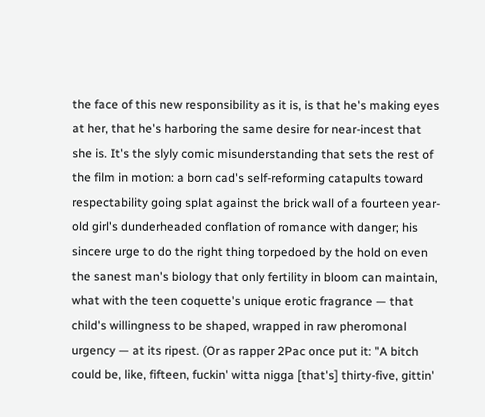the face of this new responsibility as it is, is that he's making eyes at her, that he's harboring the same desire for near-incest that she is. It's the slyly comic misunderstanding that sets the rest of the film in motion: a born cad's self-reforming catapults toward respectability going splat against the brick wall of a fourteen year-old girl's dunderheaded conflation of romance with danger; his sincere urge to do the right thing torpedoed by the hold on even the sanest man's biology that only fertility in bloom can maintain, what with the teen coquette's unique erotic fragrance — that child's willingness to be shaped, wrapped in raw pheromonal urgency — at its ripest. (Or as rapper 2Pac once put it: "A bitch could be, like, fifteen, fuckin' witta nigga [that's] thirty-five, gittin'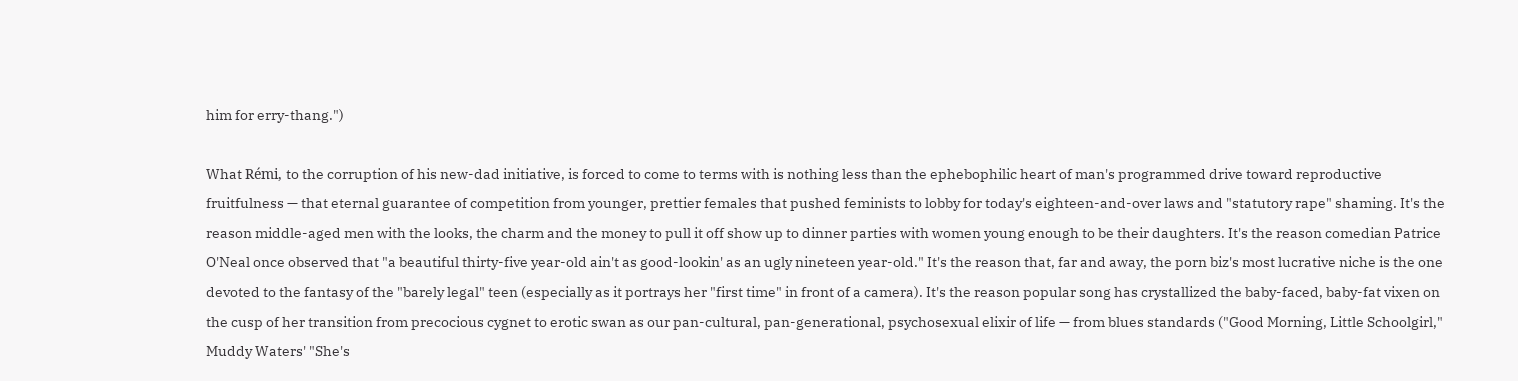him for erry-thang.")

What Rémi, to the corruption of his new-dad initiative, is forced to come to terms with is nothing less than the ephebophilic heart of man's programmed drive toward reproductive fruitfulness — that eternal guarantee of competition from younger, prettier females that pushed feminists to lobby for today's eighteen-and-over laws and "statutory rape" shaming. It's the reason middle-aged men with the looks, the charm and the money to pull it off show up to dinner parties with women young enough to be their daughters. It's the reason comedian Patrice O'Neal once observed that "a beautiful thirty-five year-old ain't as good-lookin' as an ugly nineteen year-old." It's the reason that, far and away, the porn biz's most lucrative niche is the one devoted to the fantasy of the "barely legal" teen (especially as it portrays her "first time" in front of a camera). It's the reason popular song has crystallized the baby-faced, baby-fat vixen on the cusp of her transition from precocious cygnet to erotic swan as our pan-cultural, pan-generational, psychosexual elixir of life — from blues standards ("Good Morning, Little Schoolgirl," Muddy Waters' "She's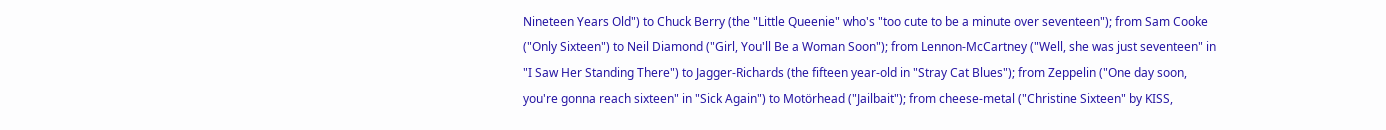Nineteen Years Old") to Chuck Berry (the "Little Queenie" who's "too cute to be a minute over seventeen"); from Sam Cooke ("Only Sixteen") to Neil Diamond ("Girl, You'll Be a Woman Soon"); from Lennon-McCartney ("Well, she was just seventeen" in "I Saw Her Standing There") to Jagger-Richards (the fifteen year-old in "Stray Cat Blues"); from Zeppelin ("One day soon, you're gonna reach sixteen" in "Sick Again") to Motörhead ("Jailbait"); from cheese-metal ("Christine Sixteen" by KISS,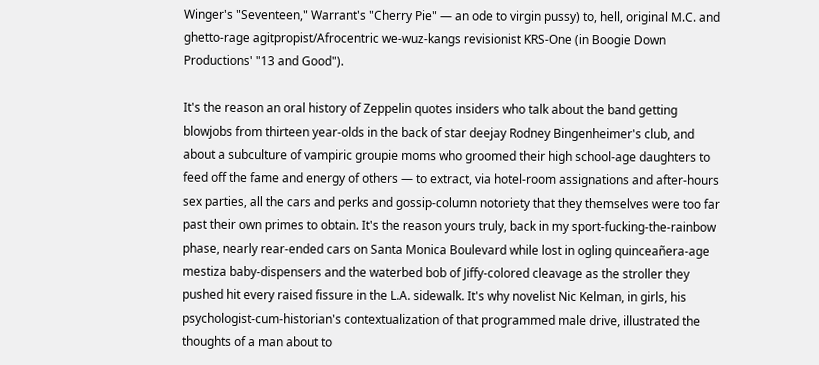Winger's "Seventeen," Warrant's "Cherry Pie" — an ode to virgin pussy) to, hell, original M.C. and ghetto-rage agitpropist/Afrocentric we-wuz-kangs revisionist KRS-One (in Boogie Down Productions' "13 and Good").

It's the reason an oral history of Zeppelin quotes insiders who talk about the band getting blowjobs from thirteen year-olds in the back of star deejay Rodney Bingenheimer's club, and about a subculture of vampiric groupie moms who groomed their high school-age daughters to feed off the fame and energy of others — to extract, via hotel-room assignations and after-hours sex parties, all the cars and perks and gossip-column notoriety that they themselves were too far past their own primes to obtain. It's the reason yours truly, back in my sport-fucking-the-rainbow phase, nearly rear-ended cars on Santa Monica Boulevard while lost in ogling quinceañera-age mestiza baby-dispensers and the waterbed bob of Jiffy-colored cleavage as the stroller they pushed hit every raised fissure in the L.A. sidewalk. It's why novelist Nic Kelman, in girls, his psychologist-cum-historian's contextualization of that programmed male drive, illustrated the thoughts of a man about to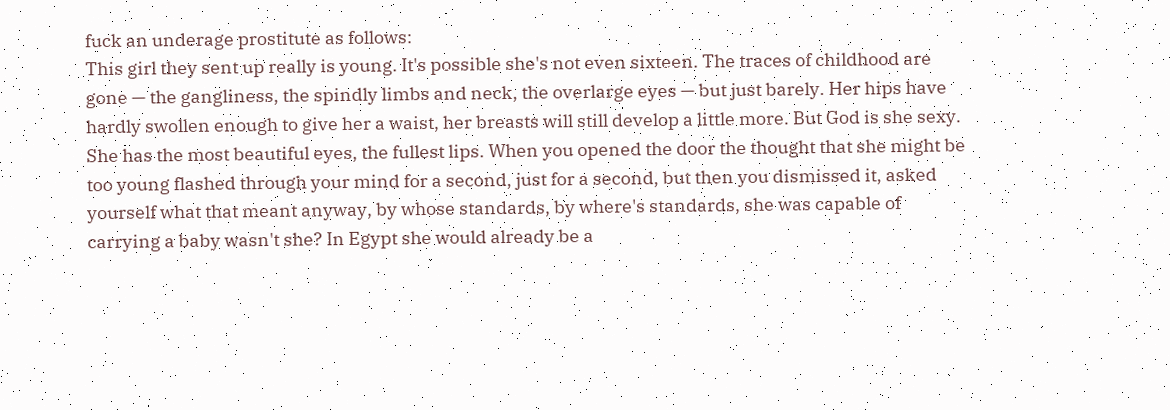fuck an underage prostitute as follows:
This girl they sent up really is young. It's possible she's not even sixteen. The traces of childhood are gone — the gangliness, the spindly limbs and neck, the overlarge eyes — but just barely. Her hips have hardly swollen enough to give her a waist, her breasts will still develop a little more. But God is she sexy. She has the most beautiful eyes, the fullest lips. When you opened the door the thought that she might be too young flashed through your mind for a second, just for a second, but then you dismissed it, asked yourself what that meant anyway, by whose standards, by where's standards, she was capable of carrying a baby wasn't she? In Egypt she would already be a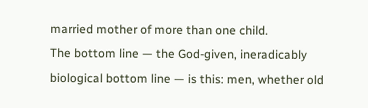married mother of more than one child.
The bottom line — the God-given, ineradicably biological bottom line — is this: men, whether old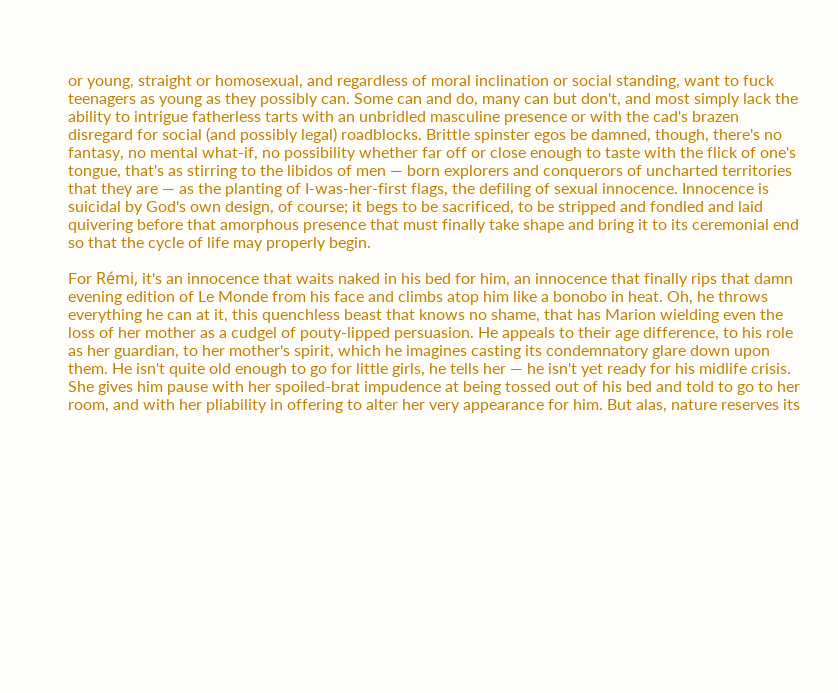or young, straight or homosexual, and regardless of moral inclination or social standing, want to fuck teenagers as young as they possibly can. Some can and do, many can but don't, and most simply lack the ability to intrigue fatherless tarts with an unbridled masculine presence or with the cad's brazen disregard for social (and possibly legal) roadblocks. Brittle spinster egos be damned, though, there's no fantasy, no mental what-if, no possibility whether far off or close enough to taste with the flick of one's tongue, that's as stirring to the libidos of men — born explorers and conquerors of uncharted territories that they are — as the planting of I-was-her-first flags, the defiling of sexual innocence. Innocence is suicidal by God's own design, of course; it begs to be sacrificed, to be stripped and fondled and laid quivering before that amorphous presence that must finally take shape and bring it to its ceremonial end so that the cycle of life may properly begin.

For Rémi, it's an innocence that waits naked in his bed for him, an innocence that finally rips that damn evening edition of Le Monde from his face and climbs atop him like a bonobo in heat. Oh, he throws everything he can at it, this quenchless beast that knows no shame, that has Marion wielding even the loss of her mother as a cudgel of pouty-lipped persuasion. He appeals to their age difference, to his role as her guardian, to her mother's spirit, which he imagines casting its condemnatory glare down upon them. He isn't quite old enough to go for little girls, he tells her — he isn't yet ready for his midlife crisis. She gives him pause with her spoiled-brat impudence at being tossed out of his bed and told to go to her room, and with her pliability in offering to alter her very appearance for him. But alas, nature reserves its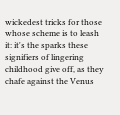wickedest tricks for those whose scheme is to leash it: it's the sparks these signifiers of lingering childhood give off, as they chafe against the Venus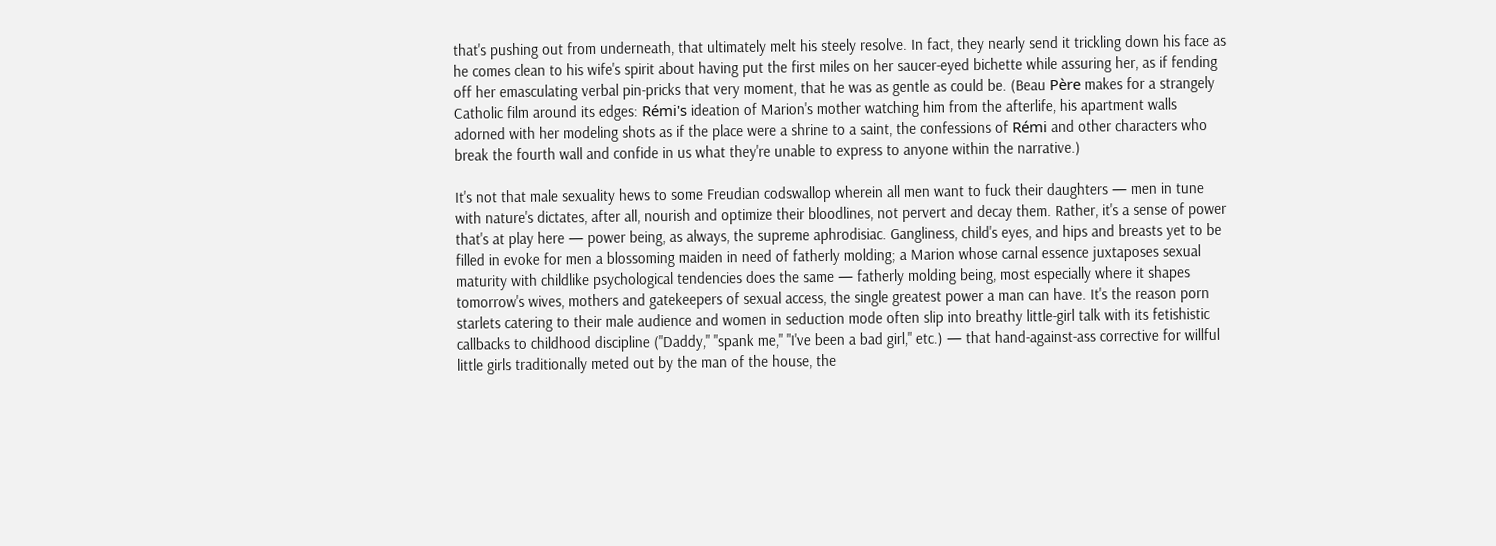that's pushing out from underneath, that ultimately melt his steely resolve. In fact, they nearly send it trickling down his face as he comes clean to his wife's spirit about having put the first miles on her saucer-eyed bichette while assuring her, as if fending off her emasculating verbal pin-pricks that very moment, that he was as gentle as could be. (Beau Père makes for a strangely Catholic film around its edges: Rémi's ideation of Marion's mother watching him from the afterlife, his apartment walls adorned with her modeling shots as if the place were a shrine to a saint, the confessions of Rémi and other characters who break the fourth wall and confide in us what they're unable to express to anyone within the narrative.)

It's not that male sexuality hews to some Freudian codswallop wherein all men want to fuck their daughters — men in tune with nature's dictates, after all, nourish and optimize their bloodlines, not pervert and decay them. Rather, it's a sense of power that's at play here — power being, as always, the supreme aphrodisiac. Gangliness, child's eyes, and hips and breasts yet to be filled in evoke for men a blossoming maiden in need of fatherly molding; a Marion whose carnal essence juxtaposes sexual maturity with childlike psychological tendencies does the same — fatherly molding being, most especially where it shapes tomorrow's wives, mothers and gatekeepers of sexual access, the single greatest power a man can have. It's the reason porn starlets catering to their male audience and women in seduction mode often slip into breathy little-girl talk with its fetishistic callbacks to childhood discipline ("Daddy," "spank me," "I've been a bad girl," etc.) — that hand-against-ass corrective for willful little girls traditionally meted out by the man of the house, the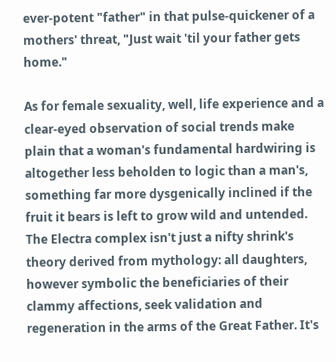ever-potent "father" in that pulse-quickener of a mothers' threat, "Just wait 'til your father gets home."

As for female sexuality, well, life experience and a clear-eyed observation of social trends make plain that a woman's fundamental hardwiring is altogether less beholden to logic than a man's, something far more dysgenically inclined if the fruit it bears is left to grow wild and untended. The Electra complex isn't just a nifty shrink's theory derived from mythology: all daughters, however symbolic the beneficiaries of their clammy affections, seek validation and regeneration in the arms of the Great Father. It's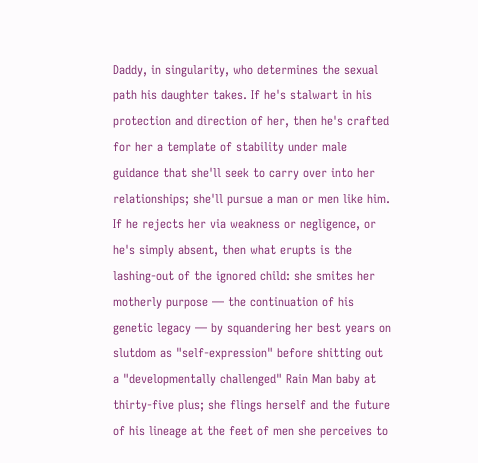Daddy, in singularity, who determines the sexual path his daughter takes. If he's stalwart in his protection and direction of her, then he's crafted for her a template of stability under male guidance that she'll seek to carry over into her relationships; she'll pursue a man or men like him. If he rejects her via weakness or negligence, or he's simply absent, then what erupts is the lashing-out of the ignored child: she smites her motherly purpose — the continuation of his genetic legacy — by squandering her best years on slutdom as "self-expression" before shitting out a "developmentally challenged" Rain Man baby at thirty-five plus; she flings herself and the future of his lineage at the feet of men she perceives to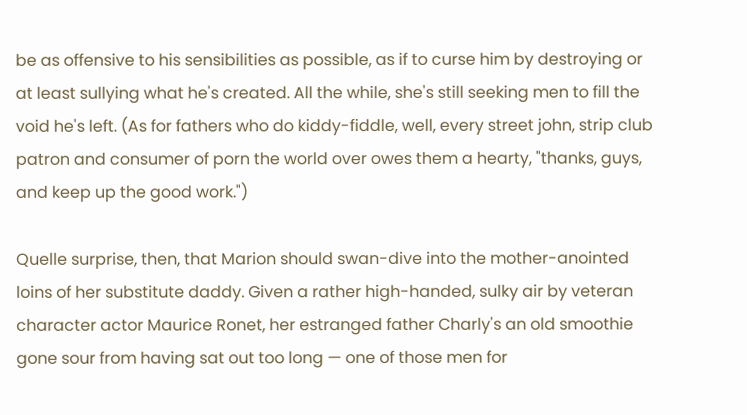be as offensive to his sensibilities as possible, as if to curse him by destroying or at least sullying what he's created. All the while, she's still seeking men to fill the void he's left. (As for fathers who do kiddy-fiddle, well, every street john, strip club patron and consumer of porn the world over owes them a hearty, "thanks, guys, and keep up the good work.")

Quelle surprise, then, that Marion should swan-dive into the mother-anointed loins of her substitute daddy. Given a rather high-handed, sulky air by veteran character actor Maurice Ronet, her estranged father Charly's an old smoothie gone sour from having sat out too long — one of those men for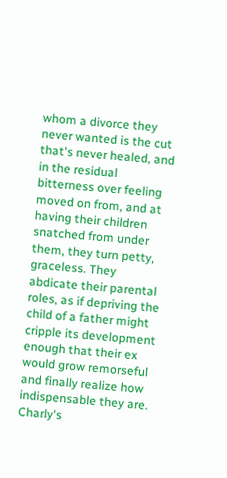whom a divorce they never wanted is the cut that's never healed, and in the residual bitterness over feeling moved on from, and at having their children snatched from under them, they turn petty, graceless. They abdicate their parental roles, as if depriving the child of a father might cripple its development enough that their ex would grow remorseful and finally realize how indispensable they are. Charly's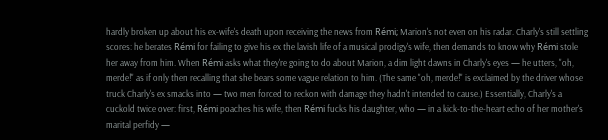hardly broken up about his ex-wife's death upon receiving the news from Rémi; Marion's not even on his radar. Charly's still settling scores: he berates Rémi for failing to give his ex the lavish life of a musical prodigy's wife, then demands to know why Rémi stole her away from him. When Rémi asks what they're going to do about Marion, a dim light dawns in Charly's eyes — he utters, "oh, merde!" as if only then recalling that she bears some vague relation to him. (The same "oh, merde!" is exclaimed by the driver whose truck Charly's ex smacks into — two men forced to reckon with damage they hadn't intended to cause.) Essentially, Charly's a cuckold twice over: first, Rémi poaches his wife, then Rémi fucks his daughter, who — in a kick-to-the-heart echo of her mother's marital perfidy —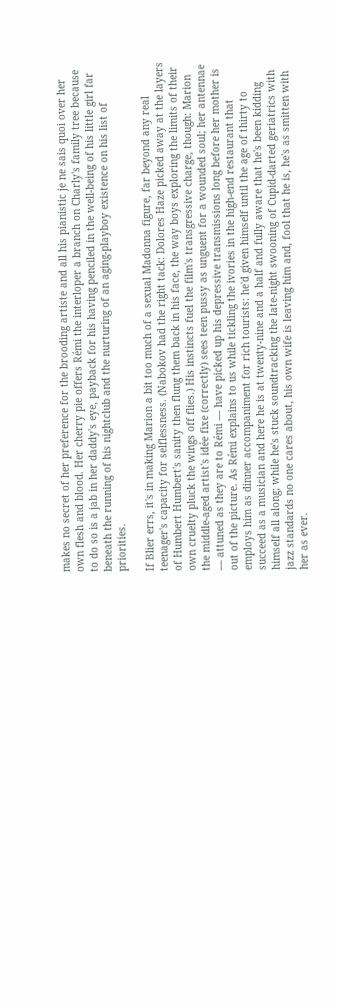makes no secret of her preference for the brooding artiste and all his pianistic je ne sais quoi over her own flesh and blood. Her cherry pie offers Rémi the interloper a branch on Charly's family tree because to do so is a jab in her daddy's eye, payback for his having penciled in the well-being of his little girl far beneath the running of his nightclub and the nurturing of an aging-playboy existence on his list of priorities.

If Blier errs, it's in making Marion a bit too much of a sexual Madonna figure, far beyond any real teenager's capacity for selflessness. (Nabokov had the right tack: Dolores Haze picked away at the layers of Humbert Humbert's sanity then flung them back in his face, the way boys exploring the limits of their own cruelty pluck the wings off flies.) His instincts fuel the film's transgressive charge, though: Marion the middle-aged artist's idée fixe (correctly) sees teen pussy as unguent for a wounded soul; her antennae — attuned as they are to Rémi — have picked up his depressive transmissions long before her mother is out of the picture. As Rémi explains to us while tickling the ivories in the high-end restaurant that employs him as dinner accompaniment for rich tourists: he'd given himself until the age of thirty to succeed as a musician and here he is at twenty-nine and a half and fully aware that he's been kidding himself all along; while he's stuck soundtracking the late-night swooning of Cupid-darted geriatrics with jazz standards no one cares about, his own wife is leaving him and, fool that he is, he's as smitten with her as ever.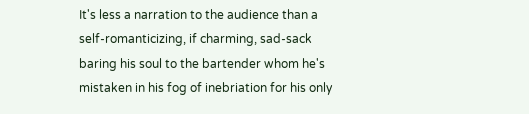It's less a narration to the audience than a self-romanticizing, if charming, sad-sack baring his soul to the bartender whom he's mistaken in his fog of inebriation for his only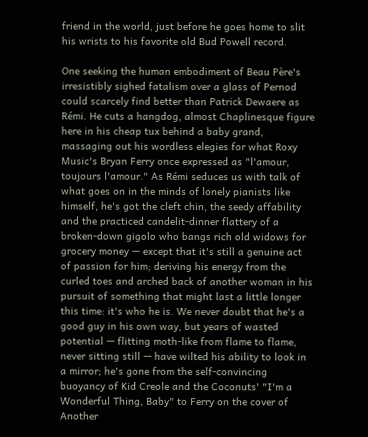friend in the world, just before he goes home to slit his wrists to his favorite old Bud Powell record.

One seeking the human embodiment of Beau Père's irresistibly sighed fatalism over a glass of Pernod could scarcely find better than Patrick Dewaere as Rémi. He cuts a hangdog, almost Chaplinesque figure here in his cheap tux behind a baby grand, massaging out his wordless elegies for what Roxy Music's Bryan Ferry once expressed as "l'amour, toujours l'amour." As Rémi seduces us with talk of what goes on in the minds of lonely pianists like himself, he's got the cleft chin, the seedy affability and the practiced candelit-dinner flattery of a broken-down gigolo who bangs rich old widows for grocery money — except that it's still a genuine act of passion for him; deriving his energy from the curled toes and arched back of another woman in his pursuit of something that might last a little longer this time: it's who he is. We never doubt that he's a good guy in his own way, but years of wasted potential — flitting moth-like from flame to flame, never sitting still — have wilted his ability to look in a mirror; he's gone from the self-convincing buoyancy of Kid Creole and the Coconuts' "I'm a Wonderful Thing, Baby" to Ferry on the cover of Another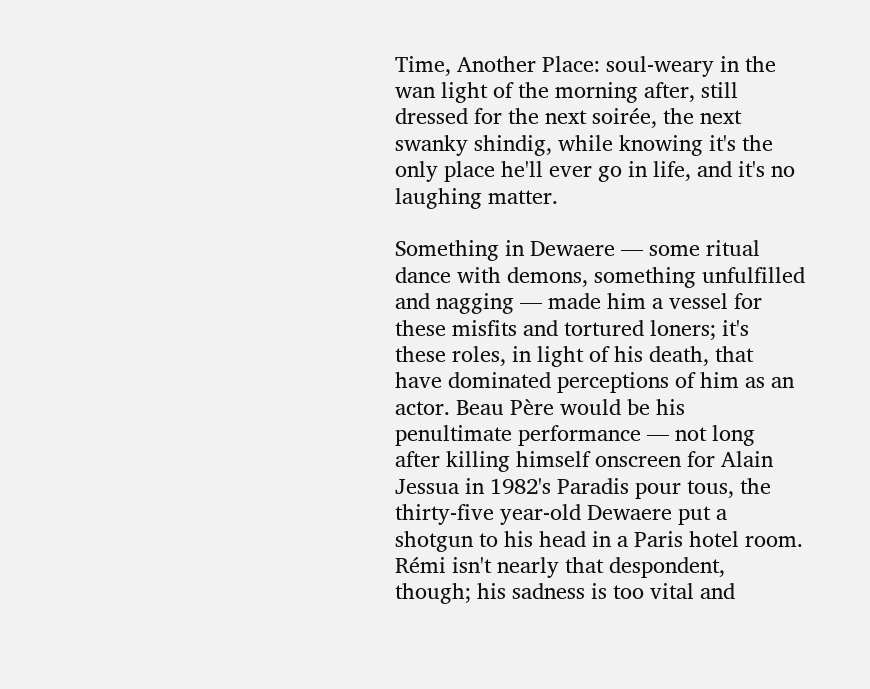Time, Another Place: soul-weary in the wan light of the morning after, still dressed for the next soirée, the next swanky shindig, while knowing it's the only place he'll ever go in life, and it's no laughing matter.

Something in Dewaere — some ritual dance with demons, something unfulfilled and nagging — made him a vessel for these misfits and tortured loners; it's these roles, in light of his death, that have dominated perceptions of him as an actor. Beau Père would be his penultimate performance — not long after killing himself onscreen for Alain Jessua in 1982's Paradis pour tous, the thirty-five year-old Dewaere put a shotgun to his head in a Paris hotel room. Rémi isn't nearly that despondent, though; his sadness is too vital and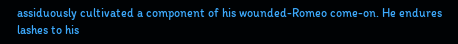assiduously cultivated a component of his wounded-Romeo come-on. He endures lashes to his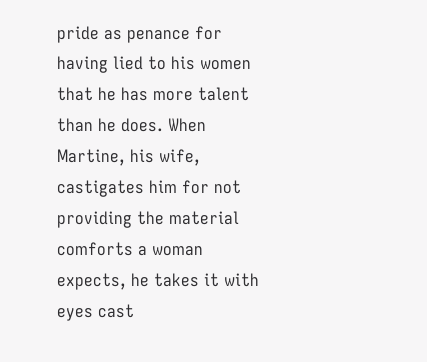pride as penance for having lied to his women that he has more talent than he does. When Martine, his wife, castigates him for not providing the material comforts a woman expects, he takes it with eyes cast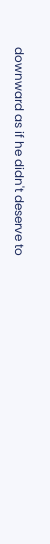downward as if he didn't deserve to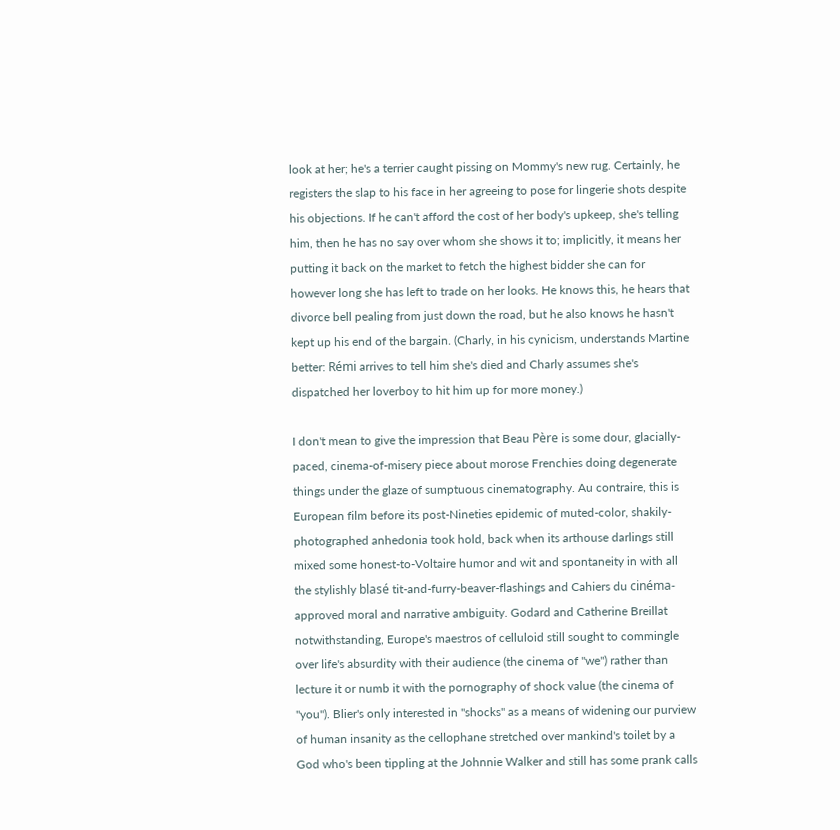look at her; he's a terrier caught pissing on Mommy's new rug. Certainly, he registers the slap to his face in her agreeing to pose for lingerie shots despite his objections. If he can't afford the cost of her body's upkeep, she's telling him, then he has no say over whom she shows it to; implicitly, it means her putting it back on the market to fetch the highest bidder she can for however long she has left to trade on her looks. He knows this, he hears that divorce bell pealing from just down the road, but he also knows he hasn't kept up his end of the bargain. (Charly, in his cynicism, understands Martine better: Rémi arrives to tell him she's died and Charly assumes she's dispatched her loverboy to hit him up for more money.)

I don't mean to give the impression that Beau Père is some dour, glacially-paced, cinema-of-misery piece about morose Frenchies doing degenerate things under the glaze of sumptuous cinematography. Au contraire, this is European film before its post-Nineties epidemic of muted-color, shakily-photographed anhedonia took hold, back when its arthouse darlings still mixed some honest-to-Voltaire humor and wit and spontaneity in with all the stylishly blasé tit-and-furry-beaver-flashings and Cahiers du cinéma-approved moral and narrative ambiguity. Godard and Catherine Breillat notwithstanding, Europe's maestros of celluloid still sought to commingle over life's absurdity with their audience (the cinema of "we") rather than lecture it or numb it with the pornography of shock value (the cinema of "you"). Blier's only interested in "shocks" as a means of widening our purview of human insanity as the cellophane stretched over mankind's toilet by a God who's been tippling at the Johnnie Walker and still has some prank calls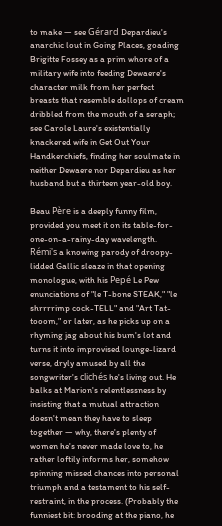to make — see Gérard Depardieu's anarchic lout in Going Places, goading Brigitte Fossey as a prim whore of a military wife into feeding Dewaere's character milk from her perfect breasts that resemble dollops of cream dribbled from the mouth of a seraph; see Carole Laure's existentially knackered wife in Get Out Your Handkerchiefs, finding her soulmate in neither Dewaere nor Depardieu as her husband but a thirteen year-old boy.

Beau Père is a deeply funny film, provided you meet it on its table-for-one-on-a-rainy-day wavelength. Rémi's a knowing parody of droopy-lidded Gallic sleaze in that opening monologue, with his Pepé Le Pew enunciations of "le T-bone STEAK," "le shrrrrimp cock-TELL" and "Art Tat-tooom," or later, as he picks up on a rhyming jag about his bum's lot and turns it into improvised lounge-lizard verse, dryly amused by all the songwriter's clichés he's living out. He balks at Marion's relentlessness by insisting that a mutual attraction doesn't mean they have to sleep together — why, there's plenty of women he's never made love to, he rather loftily informs her, somehow spinning missed chances into personal triumph and a testament to his self-restraint, in the process. (Probably the funniest bit: brooding at the piano, he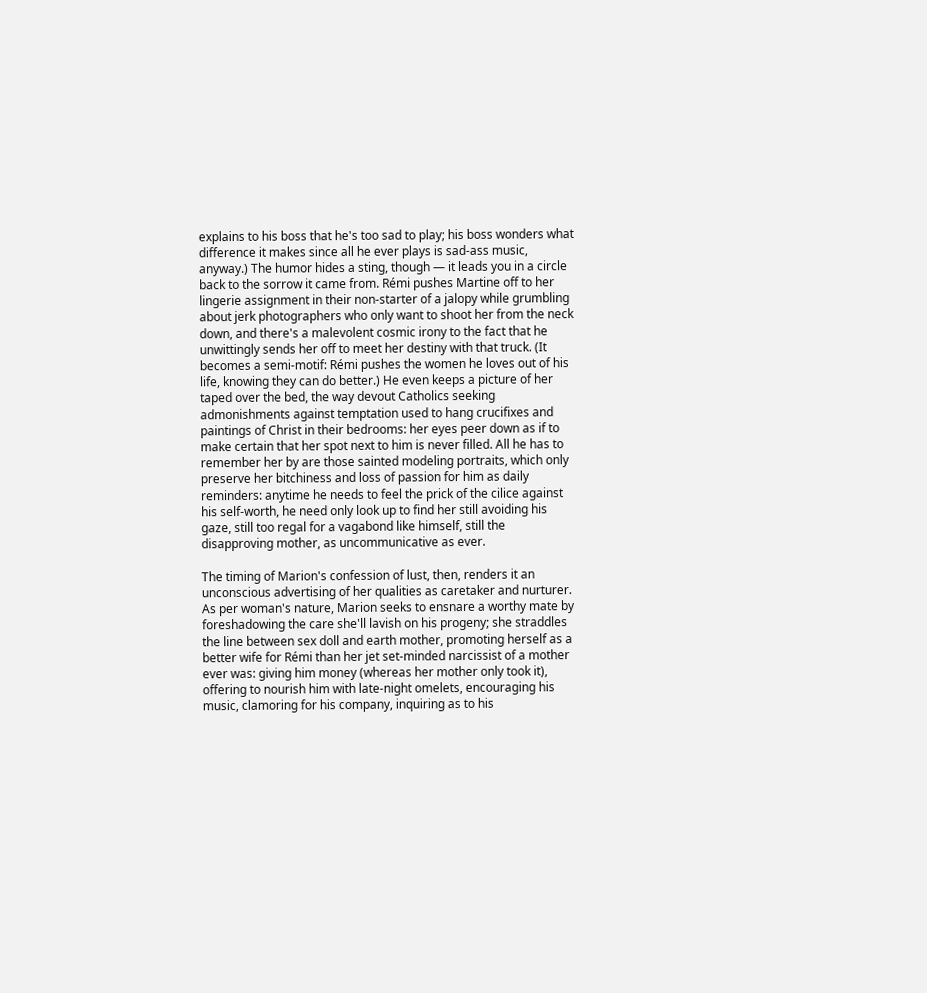explains to his boss that he's too sad to play; his boss wonders what difference it makes since all he ever plays is sad-ass music, anyway.) The humor hides a sting, though — it leads you in a circle back to the sorrow it came from. Rémi pushes Martine off to her lingerie assignment in their non-starter of a jalopy while grumbling about jerk photographers who only want to shoot her from the neck down, and there's a malevolent cosmic irony to the fact that he unwittingly sends her off to meet her destiny with that truck. (It becomes a semi-motif: Rémi pushes the women he loves out of his life, knowing they can do better.) He even keeps a picture of her taped over the bed, the way devout Catholics seeking admonishments against temptation used to hang crucifixes and paintings of Christ in their bedrooms: her eyes peer down as if to make certain that her spot next to him is never filled. All he has to remember her by are those sainted modeling portraits, which only preserve her bitchiness and loss of passion for him as daily reminders: anytime he needs to feel the prick of the cilice against his self-worth, he need only look up to find her still avoiding his gaze, still too regal for a vagabond like himself, still the disapproving mother, as uncommunicative as ever.

The timing of Marion's confession of lust, then, renders it an unconscious advertising of her qualities as caretaker and nurturer. As per woman's nature, Marion seeks to ensnare a worthy mate by foreshadowing the care she'll lavish on his progeny; she straddles the line between sex doll and earth mother, promoting herself as a better wife for Rémi than her jet set-minded narcissist of a mother ever was: giving him money (whereas her mother only took it), offering to nourish him with late-night omelets, encouraging his music, clamoring for his company, inquiring as to his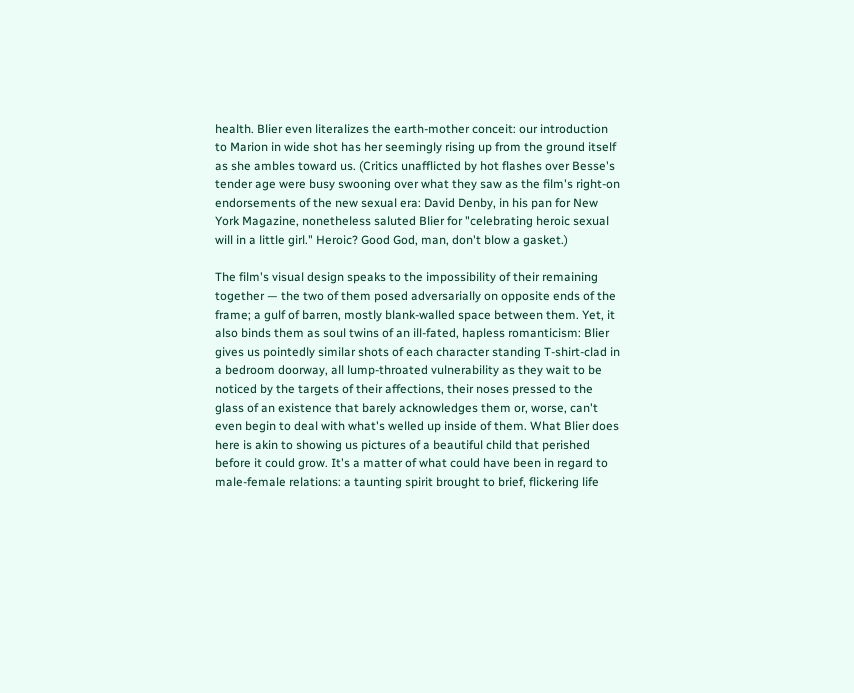health. Blier even literalizes the earth-mother conceit: our introduction to Marion in wide shot has her seemingly rising up from the ground itself as she ambles toward us. (Critics unafflicted by hot flashes over Besse's tender age were busy swooning over what they saw as the film's right-on endorsements of the new sexual era: David Denby, in his pan for New York Magazine, nonetheless saluted Blier for "celebrating heroic sexual will in a little girl." Heroic? Good God, man, don't blow a gasket.)

The film's visual design speaks to the impossibility of their remaining together — the two of them posed adversarially on opposite ends of the frame; a gulf of barren, mostly blank-walled space between them. Yet, it also binds them as soul twins of an ill-fated, hapless romanticism: Blier gives us pointedly similar shots of each character standing T-shirt-clad in a bedroom doorway, all lump-throated vulnerability as they wait to be noticed by the targets of their affections, their noses pressed to the glass of an existence that barely acknowledges them or, worse, can't even begin to deal with what's welled up inside of them. What Blier does here is akin to showing us pictures of a beautiful child that perished before it could grow. It's a matter of what could have been in regard to male-female relations: a taunting spirit brought to brief, flickering life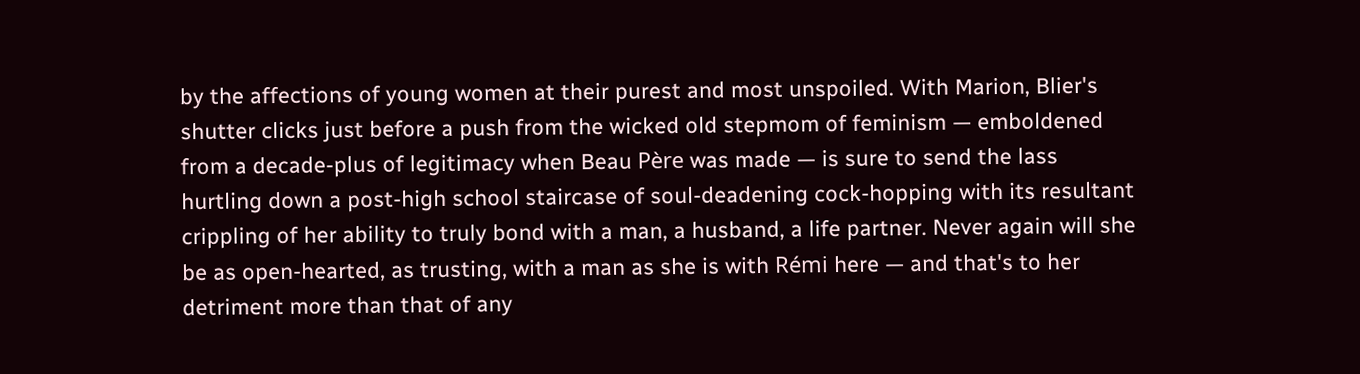by the affections of young women at their purest and most unspoiled. With Marion, Blier's shutter clicks just before a push from the wicked old stepmom of feminism — emboldened from a decade-plus of legitimacy when Beau Père was made — is sure to send the lass hurtling down a post-high school staircase of soul-deadening cock-hopping with its resultant crippling of her ability to truly bond with a man, a husband, a life partner. Never again will she be as open-hearted, as trusting, with a man as she is with Rémi here — and that's to her detriment more than that of any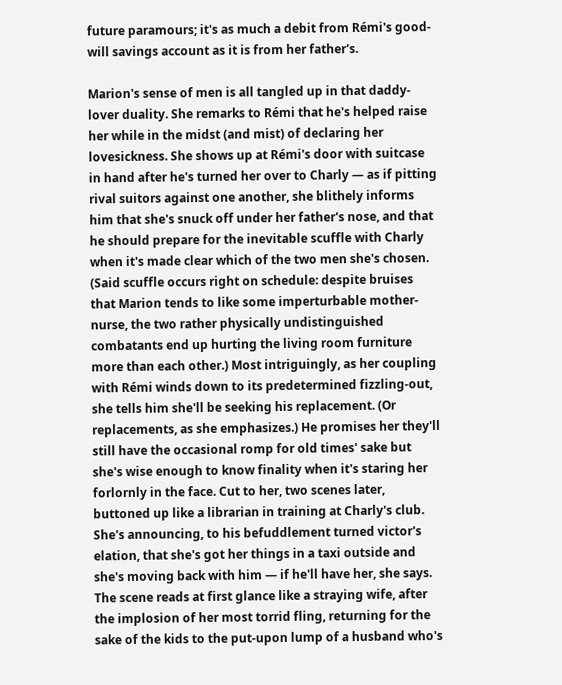future paramours; it's as much a debit from Rémi's good-will savings account as it is from her father's.

Marion's sense of men is all tangled up in that daddy-lover duality. She remarks to Rémi that he's helped raise her while in the midst (and mist) of declaring her lovesickness. She shows up at Rémi's door with suitcase in hand after he's turned her over to Charly — as if pitting rival suitors against one another, she blithely informs him that she's snuck off under her father's nose, and that he should prepare for the inevitable scuffle with Charly when it's made clear which of the two men she's chosen. (Said scuffle occurs right on schedule: despite bruises that Marion tends to like some imperturbable mother-nurse, the two rather physically undistinguished combatants end up hurting the living room furniture more than each other.) Most intriguingly, as her coupling with Rémi winds down to its predetermined fizzling-out, she tells him she'll be seeking his replacement. (Or replacements, as she emphasizes.) He promises her they'll still have the occasional romp for old times' sake but she's wise enough to know finality when it's staring her forlornly in the face. Cut to her, two scenes later, buttoned up like a librarian in training at Charly's club. She's announcing, to his befuddlement turned victor's elation, that she's got her things in a taxi outside and she's moving back with him — if he'll have her, she says. The scene reads at first glance like a straying wife, after the implosion of her most torrid fling, returning for the sake of the kids to the put-upon lump of a husband who's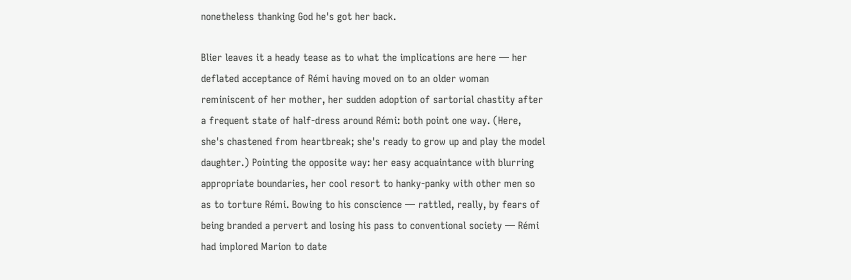nonetheless thanking God he's got her back.

Blier leaves it a heady tease as to what the implications are here — her deflated acceptance of Rémi having moved on to an older woman reminiscent of her mother, her sudden adoption of sartorial chastity after a frequent state of half-dress around Rémi: both point one way. (Here, she's chastened from heartbreak; she's ready to grow up and play the model daughter.) Pointing the opposite way: her easy acquaintance with blurring appropriate boundaries, her cool resort to hanky-panky with other men so as to torture Rémi. Bowing to his conscience — rattled, really, by fears of being branded a pervert and losing his pass to conventional society — Rémi had implored Marion to date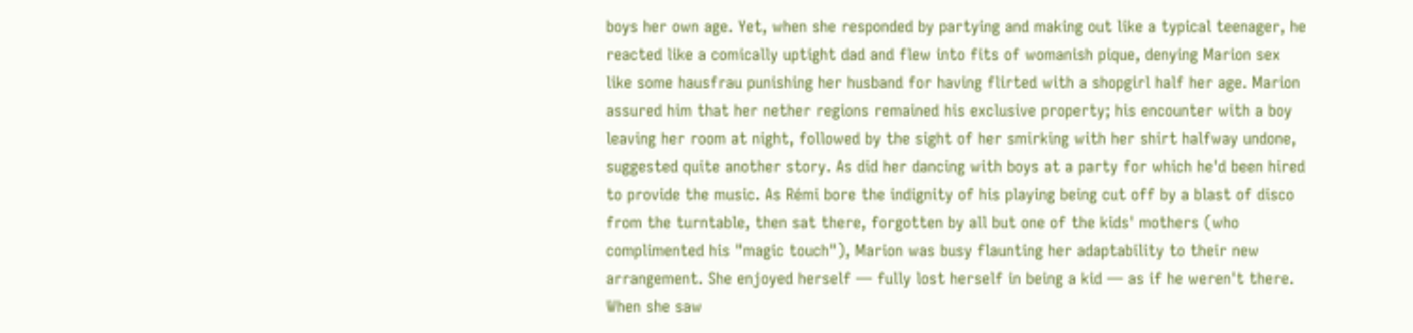boys her own age. Yet, when she responded by partying and making out like a typical teenager, he reacted like a comically uptight dad and flew into fits of womanish pique, denying Marion sex like some hausfrau punishing her husband for having flirted with a shopgirl half her age. Marion assured him that her nether regions remained his exclusive property; his encounter with a boy leaving her room at night, followed by the sight of her smirking with her shirt halfway undone, suggested quite another story. As did her dancing with boys at a party for which he'd been hired to provide the music. As Rémi bore the indignity of his playing being cut off by a blast of disco from the turntable, then sat there, forgotten by all but one of the kids' mothers (who complimented his "magic touch"), Marion was busy flaunting her adaptability to their new arrangement. She enjoyed herself — fully lost herself in being a kid — as if he weren't there. When she saw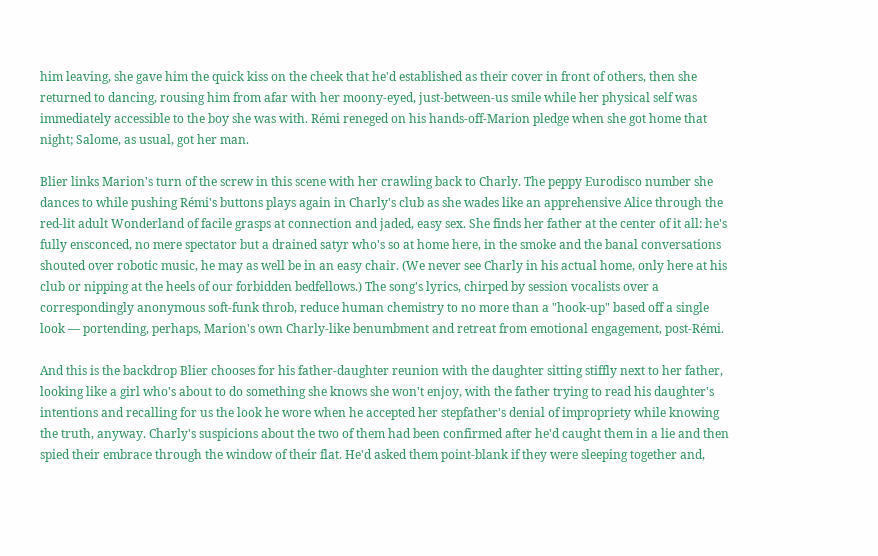him leaving, she gave him the quick kiss on the cheek that he'd established as their cover in front of others, then she returned to dancing, rousing him from afar with her moony-eyed, just-between-us smile while her physical self was immediately accessible to the boy she was with. Rémi reneged on his hands-off-Marion pledge when she got home that night; Salome, as usual, got her man.

Blier links Marion's turn of the screw in this scene with her crawling back to Charly. The peppy Eurodisco number she dances to while pushing Rémi's buttons plays again in Charly's club as she wades like an apprehensive Alice through the red-lit adult Wonderland of facile grasps at connection and jaded, easy sex. She finds her father at the center of it all: he's fully ensconced, no mere spectator but a drained satyr who's so at home here, in the smoke and the banal conversations shouted over robotic music, he may as well be in an easy chair. (We never see Charly in his actual home, only here at his club or nipping at the heels of our forbidden bedfellows.) The song's lyrics, chirped by session vocalists over a correspondingly anonymous soft-funk throb, reduce human chemistry to no more than a "hook-up" based off a single look — portending, perhaps, Marion's own Charly-like benumbment and retreat from emotional engagement, post-Rémi.

And this is the backdrop Blier chooses for his father-daughter reunion with the daughter sitting stiffly next to her father, looking like a girl who's about to do something she knows she won't enjoy, with the father trying to read his daughter's intentions and recalling for us the look he wore when he accepted her stepfather's denial of impropriety while knowing the truth, anyway. Charly's suspicions about the two of them had been confirmed after he'd caught them in a lie and then spied their embrace through the window of their flat. He'd asked them point-blank if they were sleeping together and,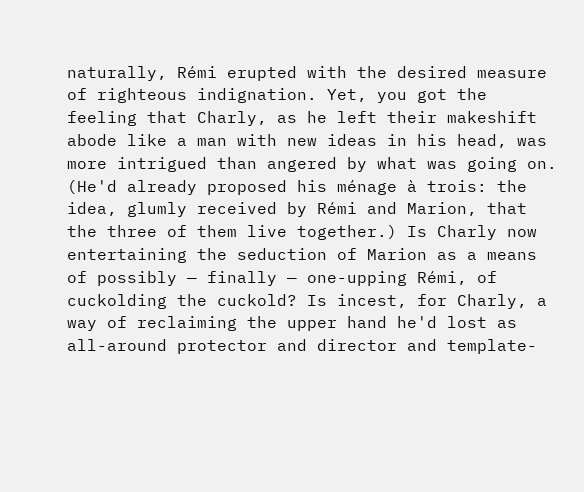naturally, Rémi erupted with the desired measure of righteous indignation. Yet, you got the feeling that Charly, as he left their makeshift abode like a man with new ideas in his head, was more intrigued than angered by what was going on. (He'd already proposed his ménage à trois: the idea, glumly received by Rémi and Marion, that the three of them live together.) Is Charly now entertaining the seduction of Marion as a means of possibly — finally — one-upping Rémi, of cuckolding the cuckold? Is incest, for Charly, a way of reclaiming the upper hand he'd lost as all-around protector and director and template-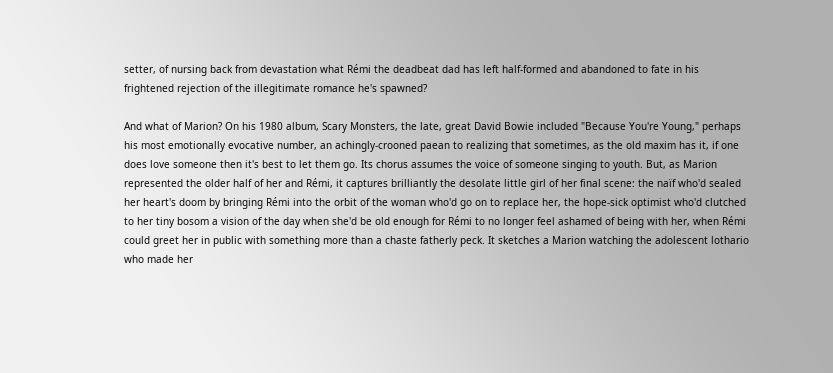setter, of nursing back from devastation what Rémi the deadbeat dad has left half-formed and abandoned to fate in his frightened rejection of the illegitimate romance he's spawned?

And what of Marion? On his 1980 album, Scary Monsters, the late, great David Bowie included "Because You're Young," perhaps his most emotionally evocative number, an achingly-crooned paean to realizing that sometimes, as the old maxim has it, if one does love someone then it's best to let them go. Its chorus assumes the voice of someone singing to youth. But, as Marion represented the older half of her and Rémi, it captures brilliantly the desolate little girl of her final scene: the naïf who'd sealed her heart's doom by bringing Rémi into the orbit of the woman who'd go on to replace her, the hope-sick optimist who'd clutched to her tiny bosom a vision of the day when she'd be old enough for Rémi to no longer feel ashamed of being with her, when Rémi could greet her in public with something more than a chaste fatherly peck. It sketches a Marion watching the adolescent lothario who made her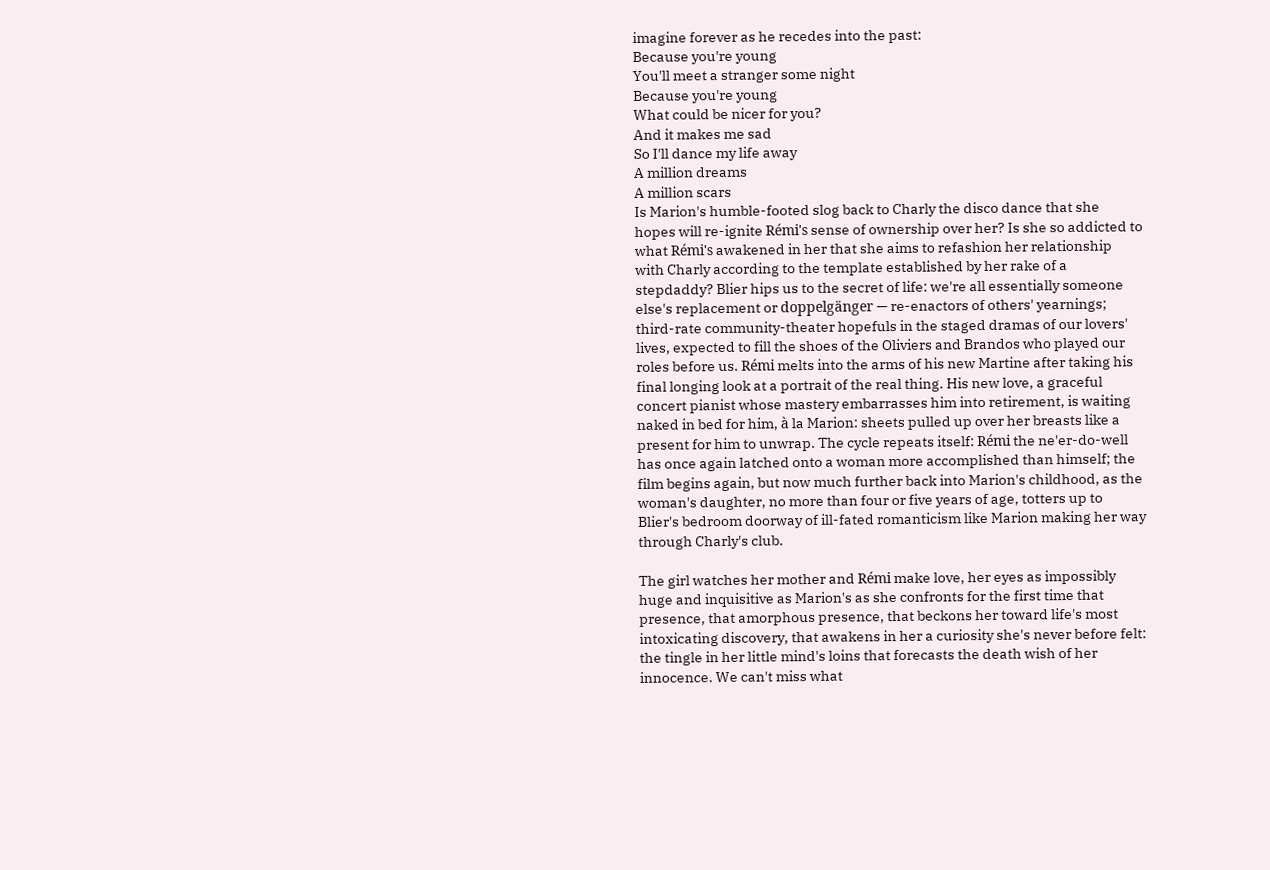imagine forever as he recedes into the past:
Because you're young
You'll meet a stranger some night
Because you're young
What could be nicer for you?
And it makes me sad
So I'll dance my life away
A million dreams
A million scars
Is Marion's humble-footed slog back to Charly the disco dance that she hopes will re-ignite Rémi's sense of ownership over her? Is she so addicted to what Rémi's awakened in her that she aims to refashion her relationship with Charly according to the template established by her rake of a stepdaddy? Blier hips us to the secret of life: we're all essentially someone else's replacement or doppelgänger — re-enactors of others' yearnings; third-rate community-theater hopefuls in the staged dramas of our lovers' lives, expected to fill the shoes of the Oliviers and Brandos who played our roles before us. Rémi melts into the arms of his new Martine after taking his final longing look at a portrait of the real thing. His new love, a graceful concert pianist whose mastery embarrasses him into retirement, is waiting naked in bed for him, à la Marion: sheets pulled up over her breasts like a present for him to unwrap. The cycle repeats itself: Rémi the ne'er-do-well has once again latched onto a woman more accomplished than himself; the film begins again, but now much further back into Marion's childhood, as the woman's daughter, no more than four or five years of age, totters up to Blier's bedroom doorway of ill-fated romanticism like Marion making her way through Charly's club.

The girl watches her mother and Rémi make love, her eyes as impossibly huge and inquisitive as Marion's as she confronts for the first time that presence, that amorphous presence, that beckons her toward life's most intoxicating discovery, that awakens in her a curiosity she's never before felt: the tingle in her little mind's loins that forecasts the death wish of her innocence. We can't miss what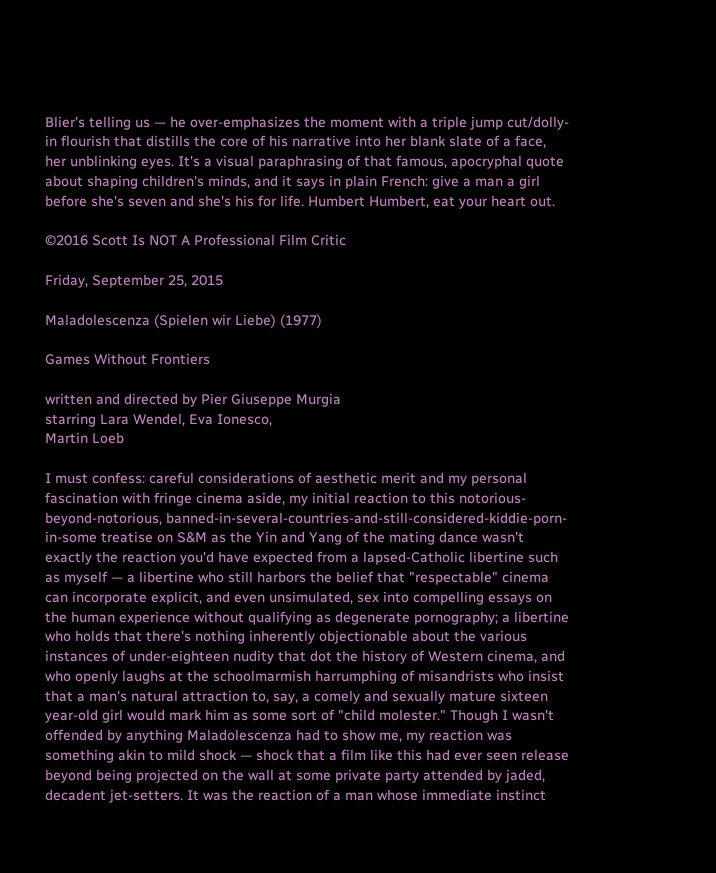Blier's telling us — he over-emphasizes the moment with a triple jump cut/dolly-in flourish that distills the core of his narrative into her blank slate of a face, her unblinking eyes. It's a visual paraphrasing of that famous, apocryphal quote about shaping children's minds, and it says in plain French: give a man a girl before she's seven and she's his for life. Humbert Humbert, eat your heart out.

©2016 Scott Is NOT A Professional Film Critic

Friday, September 25, 2015

Maladolescenza (Spielen wir Liebe) (1977)

Games Without Frontiers

written and directed by Pier Giuseppe Murgia
starring Lara Wendel, Eva Ionesco,
Martin Loeb

I must confess: careful considerations of aesthetic merit and my personal fascination with fringe cinema aside, my initial reaction to this notorious-beyond-notorious, banned-in-several-countries-and-still-considered-kiddie-porn-in-some treatise on S&M as the Yin and Yang of the mating dance wasn't exactly the reaction you'd have expected from a lapsed-Catholic libertine such as myself — a libertine who still harbors the belief that "respectable" cinema can incorporate explicit, and even unsimulated, sex into compelling essays on the human experience without qualifying as degenerate pornography; a libertine who holds that there's nothing inherently objectionable about the various instances of under-eighteen nudity that dot the history of Western cinema, and who openly laughs at the schoolmarmish harrumphing of misandrists who insist that a man's natural attraction to, say, a comely and sexually mature sixteen year-old girl would mark him as some sort of "child molester." Though I wasn't offended by anything Maladolescenza had to show me, my reaction was something akin to mild shock — shock that a film like this had ever seen release beyond being projected on the wall at some private party attended by jaded, decadent jet-setters. It was the reaction of a man whose immediate instinct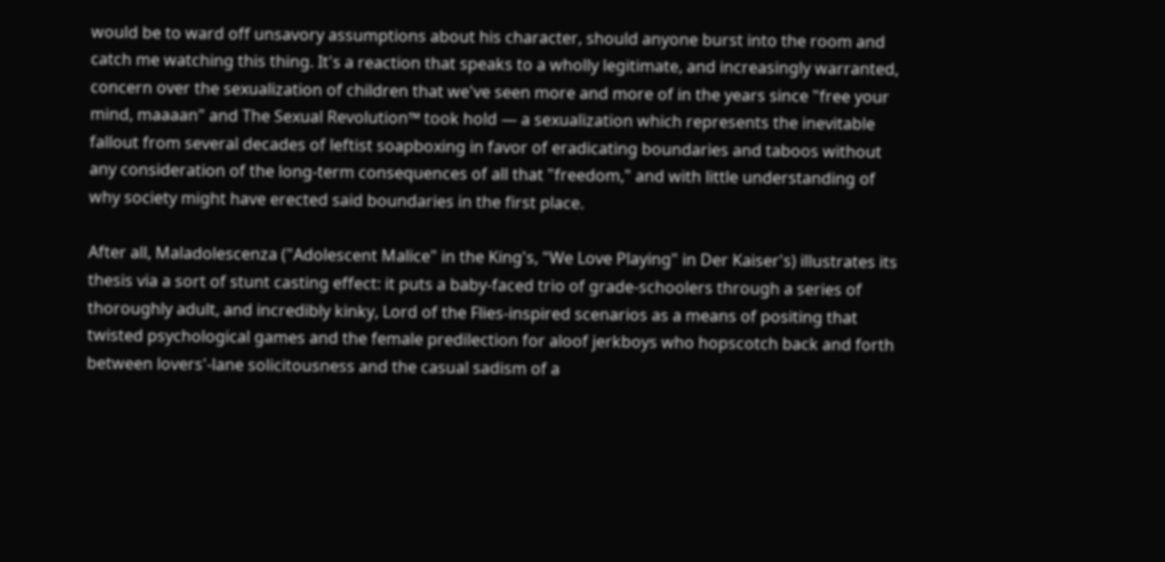would be to ward off unsavory assumptions about his character, should anyone burst into the room and catch me watching this thing. It's a reaction that speaks to a wholly legitimate, and increasingly warranted, concern over the sexualization of children that we've seen more and more of in the years since "free your mind, maaaan" and The Sexual Revolution™ took hold — a sexualization which represents the inevitable fallout from several decades of leftist soapboxing in favor of eradicating boundaries and taboos without any consideration of the long-term consequences of all that "freedom," and with little understanding of why society might have erected said boundaries in the first place.

After all, Maladolescenza ("Adolescent Malice" in the King's, "We Love Playing" in Der Kaiser's) illustrates its thesis via a sort of stunt casting effect: it puts a baby-faced trio of grade-schoolers through a series of thoroughly adult, and incredibly kinky, Lord of the Flies-inspired scenarios as a means of positing that twisted psychological games and the female predilection for aloof jerkboys who hopscotch back and forth between lovers'-lane solicitousness and the casual sadism of a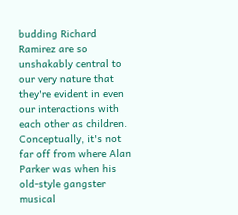budding Richard Ramirez are so unshakably central to our very nature that they're evident in even our interactions with each other as children. Conceptually, it's not far off from where Alan Parker was when his old-style gangster musical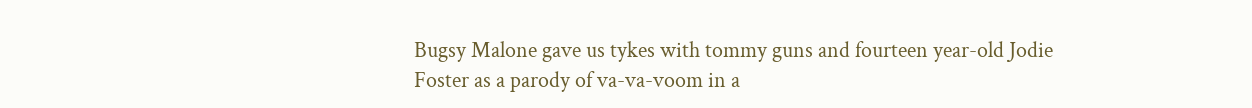Bugsy Malone gave us tykes with tommy guns and fourteen year-old Jodie Foster as a parody of va-va-voom in a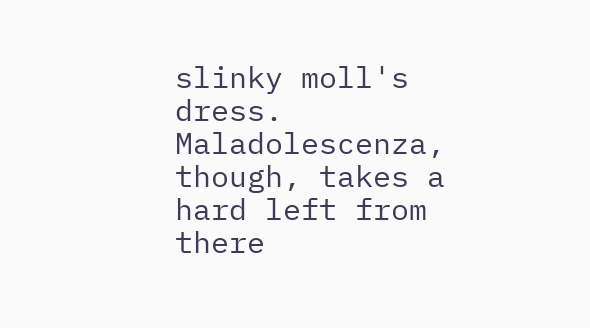slinky moll's dress. Maladolescenza, though, takes a hard left from there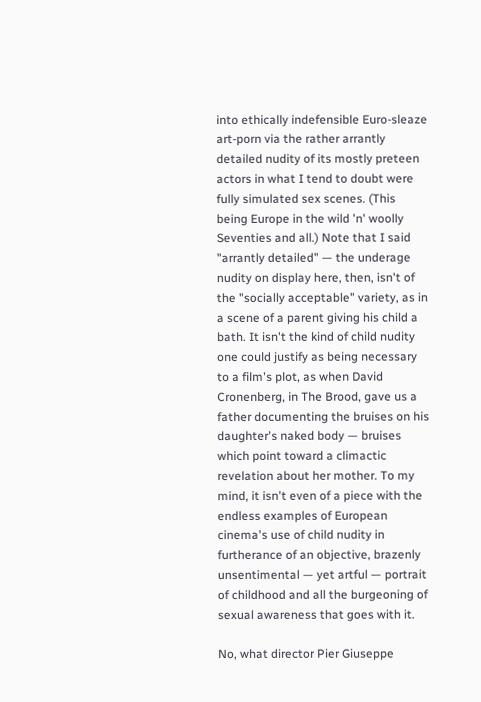into ethically indefensible Euro-sleaze art-porn via the rather arrantly detailed nudity of its mostly preteen actors in what I tend to doubt were fully simulated sex scenes. (This being Europe in the wild 'n' woolly Seventies and all.) Note that I said "arrantly detailed" — the underage nudity on display here, then, isn't of the "socially acceptable" variety, as in a scene of a parent giving his child a bath. It isn't the kind of child nudity one could justify as being necessary to a film's plot, as when David Cronenberg, in The Brood, gave us a father documenting the bruises on his daughter's naked body — bruises which point toward a climactic revelation about her mother. To my mind, it isn't even of a piece with the endless examples of European cinema's use of child nudity in furtherance of an objective, brazenly unsentimental — yet artful — portrait of childhood and all the burgeoning of sexual awareness that goes with it.

No, what director Pier Giuseppe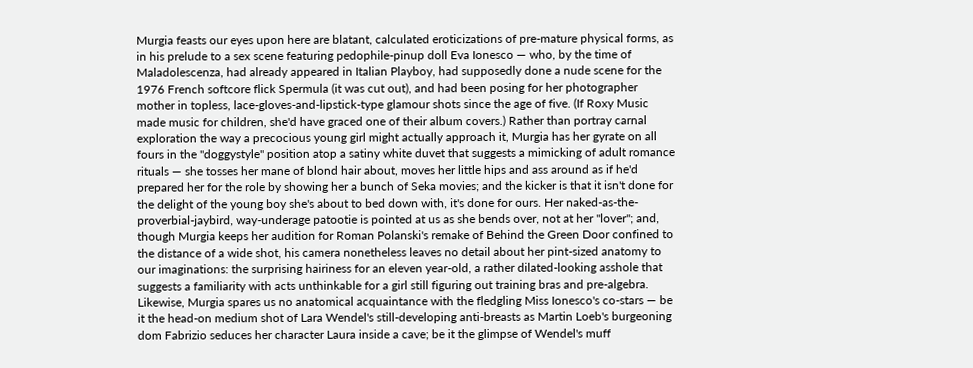Murgia feasts our eyes upon here are blatant, calculated eroticizations of pre-mature physical forms, as in his prelude to a sex scene featuring pedophile-pinup doll Eva Ionesco — who, by the time of Maladolescenza, had already appeared in Italian Playboy, had supposedly done a nude scene for the 1976 French softcore flick Spermula (it was cut out), and had been posing for her photographer mother in topless, lace-gloves-and-lipstick-type glamour shots since the age of five. (If Roxy Music made music for children, she'd have graced one of their album covers.) Rather than portray carnal exploration the way a precocious young girl might actually approach it, Murgia has her gyrate on all fours in the "doggystyle" position atop a satiny white duvet that suggests a mimicking of adult romance rituals — she tosses her mane of blond hair about, moves her little hips and ass around as if he'd prepared her for the role by showing her a bunch of Seka movies; and the kicker is that it isn't done for the delight of the young boy she's about to bed down with, it's done for ours. Her naked-as-the-proverbial-jaybird, way-underage patootie is pointed at us as she bends over, not at her "lover"; and, though Murgia keeps her audition for Roman Polanski's remake of Behind the Green Door confined to the distance of a wide shot, his camera nonetheless leaves no detail about her pint-sized anatomy to our imaginations: the surprising hairiness for an eleven year-old, a rather dilated-looking asshole that suggests a familiarity with acts unthinkable for a girl still figuring out training bras and pre-algebra. Likewise, Murgia spares us no anatomical acquaintance with the fledgling Miss Ionesco's co-stars — be it the head-on medium shot of Lara Wendel's still-developing anti-breasts as Martin Loeb's burgeoning dom Fabrizio seduces her character Laura inside a cave; be it the glimpse of Wendel's muff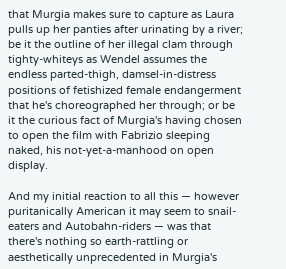that Murgia makes sure to capture as Laura pulls up her panties after urinating by a river; be it the outline of her illegal clam through tighty-whiteys as Wendel assumes the endless parted-thigh, damsel-in-distress positions of fetishized female endangerment that he's choreographed her through; or be it the curious fact of Murgia's having chosen to open the film with Fabrizio sleeping naked, his not-yet-a-manhood on open display.

And my initial reaction to all this — however puritanically American it may seem to snail-eaters and Autobahn-riders — was that there's nothing so earth-rattling or aesthetically unprecedented in Murgia's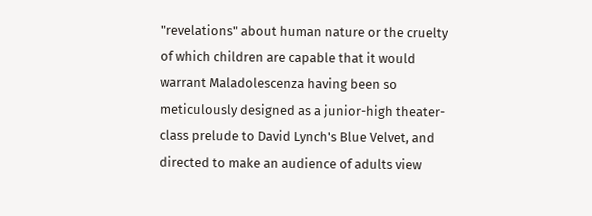"revelations" about human nature or the cruelty of which children are capable that it would warrant Maladolescenza having been so meticulously designed as a junior-high theater-class prelude to David Lynch's Blue Velvet, and directed to make an audience of adults view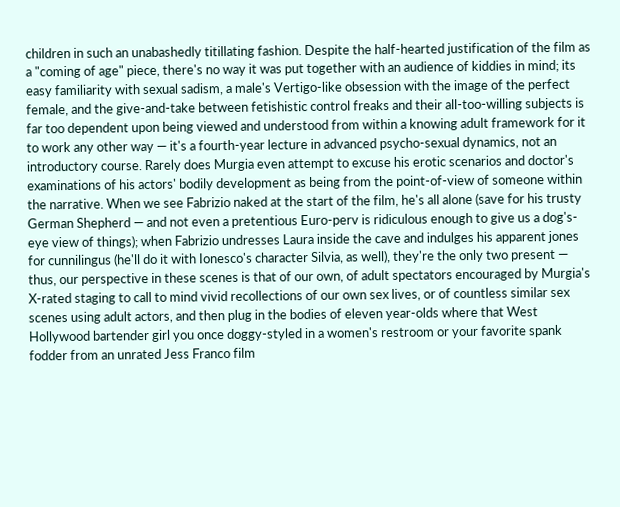children in such an unabashedly titillating fashion. Despite the half-hearted justification of the film as a "coming of age" piece, there's no way it was put together with an audience of kiddies in mind; its easy familiarity with sexual sadism, a male's Vertigo-like obsession with the image of the perfect female, and the give-and-take between fetishistic control freaks and their all-too-willing subjects is far too dependent upon being viewed and understood from within a knowing adult framework for it to work any other way — it's a fourth-year lecture in advanced psycho-sexual dynamics, not an introductory course. Rarely does Murgia even attempt to excuse his erotic scenarios and doctor's examinations of his actors' bodily development as being from the point-of-view of someone within the narrative. When we see Fabrizio naked at the start of the film, he's all alone (save for his trusty German Shepherd — and not even a pretentious Euro-perv is ridiculous enough to give us a dog's-eye view of things); when Fabrizio undresses Laura inside the cave and indulges his apparent jones for cunnilingus (he'll do it with Ionesco's character Silvia, as well), they're the only two present — thus, our perspective in these scenes is that of our own, of adult spectators encouraged by Murgia's X-rated staging to call to mind vivid recollections of our own sex lives, or of countless similar sex scenes using adult actors, and then plug in the bodies of eleven year-olds where that West Hollywood bartender girl you once doggy-styled in a women's restroom or your favorite spank fodder from an unrated Jess Franco film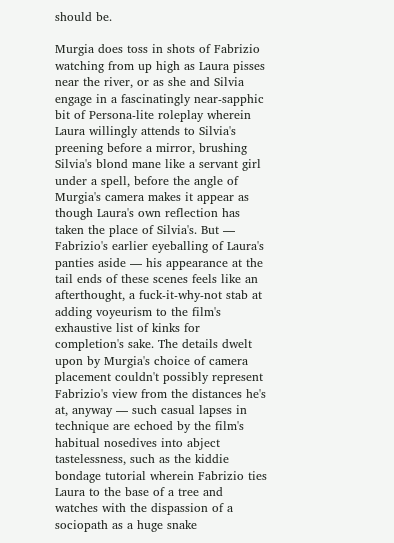should be.

Murgia does toss in shots of Fabrizio watching from up high as Laura pisses near the river, or as she and Silvia engage in a fascinatingly near-sapphic bit of Persona-lite roleplay wherein Laura willingly attends to Silvia's preening before a mirror, brushing Silvia's blond mane like a servant girl under a spell, before the angle of Murgia's camera makes it appear as though Laura's own reflection has taken the place of Silvia's. But — Fabrizio's earlier eyeballing of Laura's panties aside — his appearance at the tail ends of these scenes feels like an afterthought, a fuck-it-why-not stab at adding voyeurism to the film's exhaustive list of kinks for completion's sake. The details dwelt upon by Murgia's choice of camera placement couldn't possibly represent Fabrizio's view from the distances he's at, anyway — such casual lapses in technique are echoed by the film's habitual nosedives into abject tastelessness, such as the kiddie bondage tutorial wherein Fabrizio ties Laura to the base of a tree and watches with the dispassion of a sociopath as a huge snake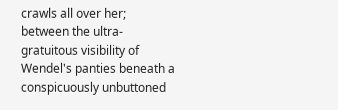crawls all over her; between the ultra-gratuitous visibility of Wendel's panties beneath a conspicuously unbuttoned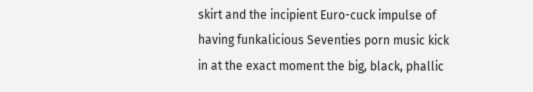skirt and the incipient Euro-cuck impulse of having funkalicious Seventies porn music kick in at the exact moment the big, black, phallic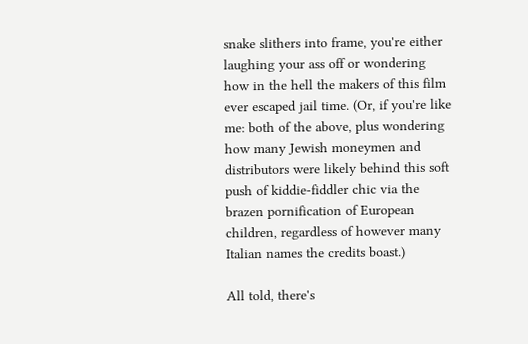snake slithers into frame, you're either laughing your ass off or wondering how in the hell the makers of this film ever escaped jail time. (Or, if you're like me: both of the above, plus wondering how many Jewish moneymen and distributors were likely behind this soft push of kiddie-fiddler chic via the brazen pornification of European children, regardless of however many Italian names the credits boast.)

All told, there's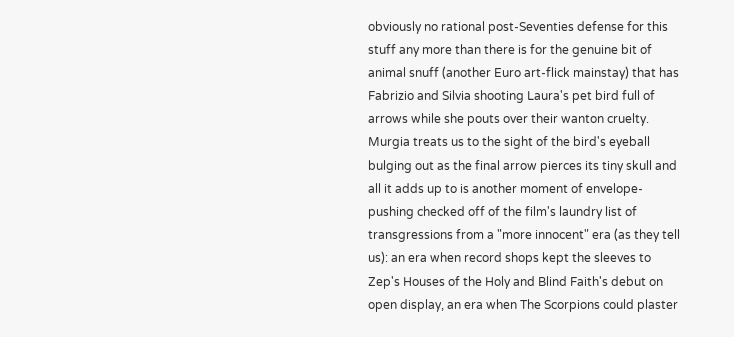obviously no rational post-Seventies defense for this stuff any more than there is for the genuine bit of animal snuff (another Euro art-flick mainstay) that has Fabrizio and Silvia shooting Laura's pet bird full of arrows while she pouts over their wanton cruelty. Murgia treats us to the sight of the bird's eyeball bulging out as the final arrow pierces its tiny skull and all it adds up to is another moment of envelope-pushing checked off of the film's laundry list of transgressions from a "more innocent" era (as they tell us): an era when record shops kept the sleeves to Zep's Houses of the Holy and Blind Faith's debut on open display, an era when The Scorpions could plaster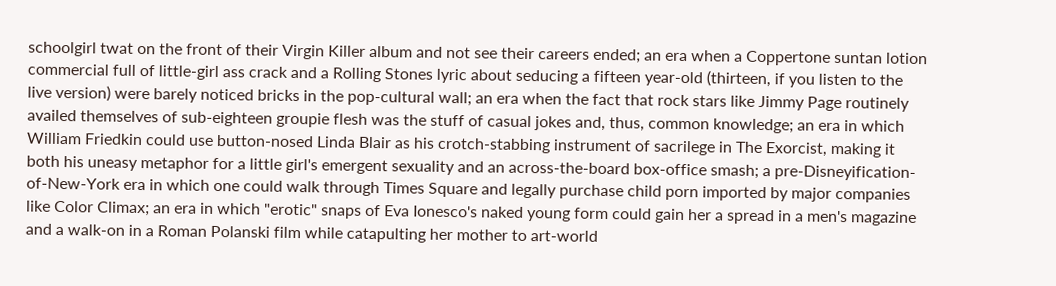schoolgirl twat on the front of their Virgin Killer album and not see their careers ended; an era when a Coppertone suntan lotion commercial full of little-girl ass crack and a Rolling Stones lyric about seducing a fifteen year-old (thirteen, if you listen to the live version) were barely noticed bricks in the pop-cultural wall; an era when the fact that rock stars like Jimmy Page routinely availed themselves of sub-eighteen groupie flesh was the stuff of casual jokes and, thus, common knowledge; an era in which William Friedkin could use button-nosed Linda Blair as his crotch-stabbing instrument of sacrilege in The Exorcist, making it both his uneasy metaphor for a little girl's emergent sexuality and an across-the-board box-office smash; a pre-Disneyification-of-New-York era in which one could walk through Times Square and legally purchase child porn imported by major companies like Color Climax; an era in which "erotic" snaps of Eva Ionesco's naked young form could gain her a spread in a men's magazine and a walk-on in a Roman Polanski film while catapulting her mother to art-world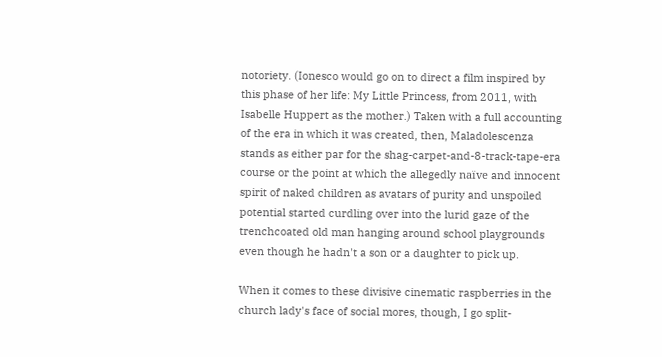notoriety. (Ionesco would go on to direct a film inspired by this phase of her life: My Little Princess, from 2011, with Isabelle Huppert as the mother.) Taken with a full accounting of the era in which it was created, then, Maladolescenza stands as either par for the shag-carpet-and-8-track-tape-era course or the point at which the allegedly naïve and innocent spirit of naked children as avatars of purity and unspoiled potential started curdling over into the lurid gaze of the trenchcoated old man hanging around school playgrounds even though he hadn't a son or a daughter to pick up.

When it comes to these divisive cinematic raspberries in the church lady's face of social mores, though, I go split-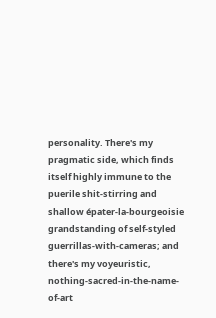personality. There's my pragmatic side, which finds itself highly immune to the puerile shit-stirring and shallow épater-la-bourgeoisie grandstanding of self-styled guerrillas-with-cameras; and there's my voyeuristic, nothing-sacred-in-the-name-of-art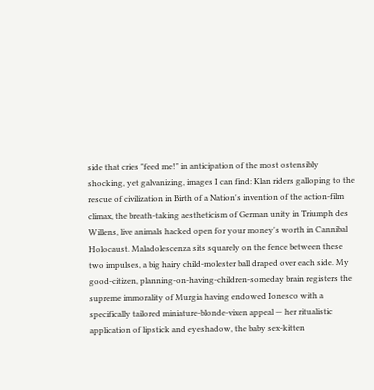side that cries "feed me!" in anticipation of the most ostensibly shocking, yet galvanizing, images I can find: Klan riders galloping to the rescue of civilization in Birth of a Nation's invention of the action-film climax, the breath-taking aestheticism of German unity in Triumph des Willens, live animals hacked open for your money's worth in Cannibal Holocaust. Maladolescenza sits squarely on the fence between these two impulses, a big hairy child-molester ball draped over each side. My good-citizen, planning-on-having-children-someday brain registers the supreme immorality of Murgia having endowed Ionesco with a specifically tailored miniature-blonde-vixen appeal — her ritualistic application of lipstick and eyeshadow, the baby sex-kitten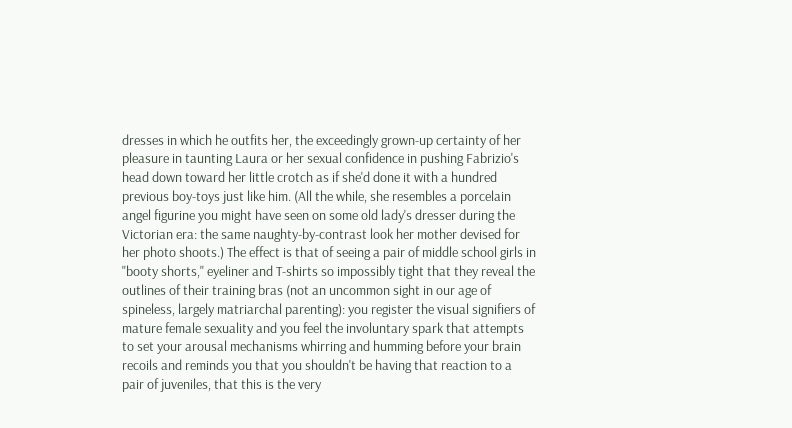dresses in which he outfits her, the exceedingly grown-up certainty of her pleasure in taunting Laura or her sexual confidence in pushing Fabrizio's head down toward her little crotch as if she'd done it with a hundred previous boy-toys just like him. (All the while, she resembles a porcelain angel figurine you might have seen on some old lady's dresser during the Victorian era: the same naughty-by-contrast look her mother devised for her photo shoots.) The effect is that of seeing a pair of middle school girls in "booty shorts," eyeliner and T-shirts so impossibly tight that they reveal the outlines of their training bras (not an uncommon sight in our age of spineless, largely matriarchal parenting): you register the visual signifiers of mature female sexuality and you feel the involuntary spark that attempts to set your arousal mechanisms whirring and humming before your brain recoils and reminds you that you shouldn't be having that reaction to a pair of juveniles, that this is the very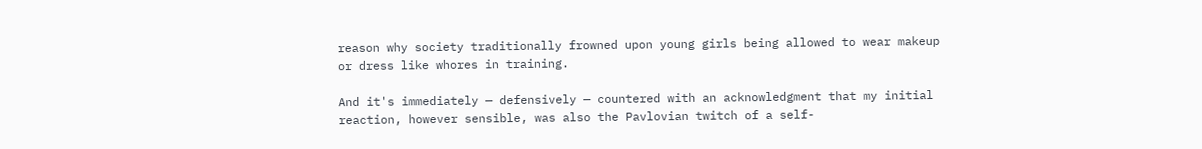reason why society traditionally frowned upon young girls being allowed to wear makeup or dress like whores in training.

And it's immediately — defensively — countered with an acknowledgment that my initial reaction, however sensible, was also the Pavlovian twitch of a self-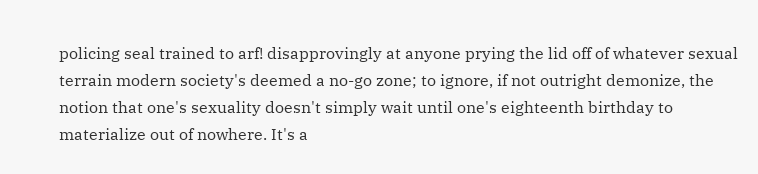policing seal trained to arf! disapprovingly at anyone prying the lid off of whatever sexual terrain modern society's deemed a no-go zone; to ignore, if not outright demonize, the notion that one's sexuality doesn't simply wait until one's eighteenth birthday to materialize out of nowhere. It's a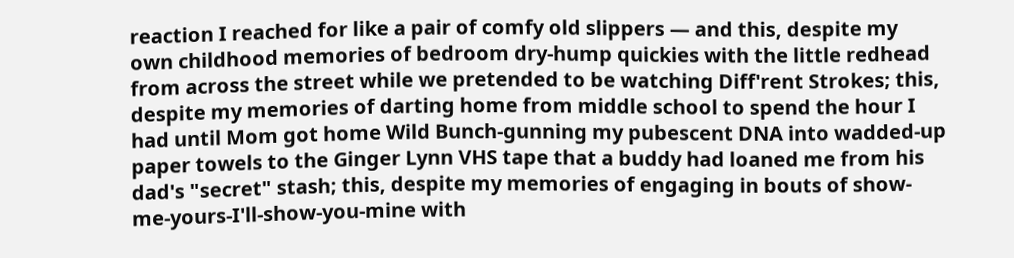reaction I reached for like a pair of comfy old slippers — and this, despite my own childhood memories of bedroom dry-hump quickies with the little redhead from across the street while we pretended to be watching Diff'rent Strokes; this, despite my memories of darting home from middle school to spend the hour I had until Mom got home Wild Bunch-gunning my pubescent DNA into wadded-up paper towels to the Ginger Lynn VHS tape that a buddy had loaned me from his dad's "secret" stash; this, despite my memories of engaging in bouts of show-me-yours-I'll-show-you-mine with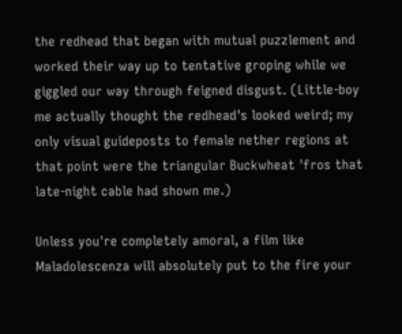the redhead that began with mutual puzzlement and worked their way up to tentative groping while we giggled our way through feigned disgust. (Little-boy me actually thought the redhead's looked weird; my only visual guideposts to female nether regions at that point were the triangular Buckwheat 'fros that late-night cable had shown me.)

Unless you're completely amoral, a film like Maladolescenza will absolutely put to the fire your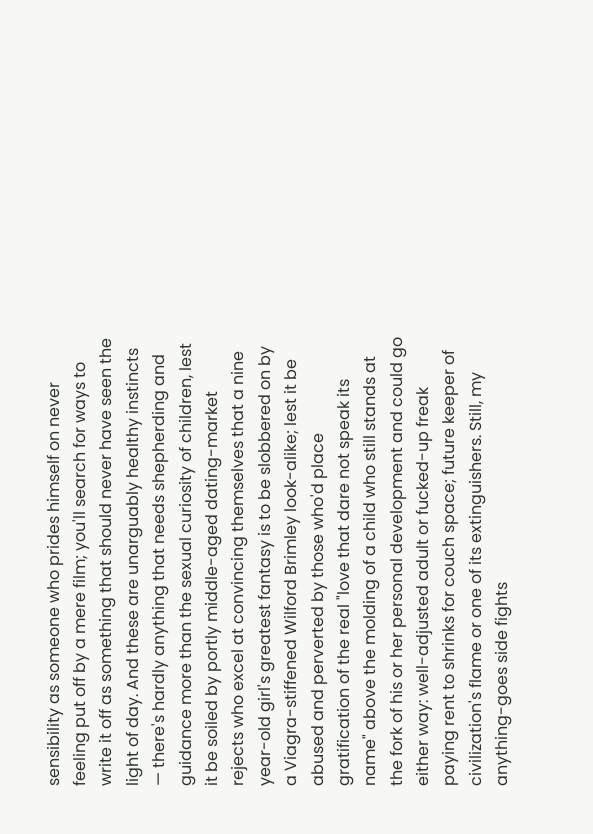sensibility as someone who prides himself on never feeling put off by a mere film; you'll search for ways to write it off as something that should never have seen the light of day. And these are unarguably healthy instincts — there's hardly anything that needs shepherding and guidance more than the sexual curiosity of children, lest it be soiled by portly middle-aged dating-market rejects who excel at convincing themselves that a nine year-old girl's greatest fantasy is to be slobbered on by a Viagra-stiffened Wilford Brimley look-alike; lest it be abused and perverted by those who'd place gratification of the real "love that dare not speak its name" above the molding of a child who still stands at the fork of his or her personal development and could go either way: well-adjusted adult or fucked-up freak paying rent to shrinks for couch space; future keeper of civilization's flame or one of its extinguishers. Still, my anything-goes side fights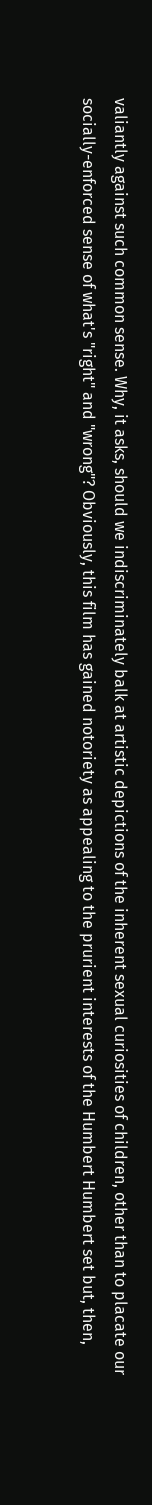valiantly against such common sense. Why, it asks, should we indiscriminately balk at artistic depictions of the inherent sexual curiosities of children, other than to placate our socially-enforced sense of what's "right" and "wrong"? Obviously, this film has gained notoriety as appealing to the prurient interests of the Humbert Humbert set but, then,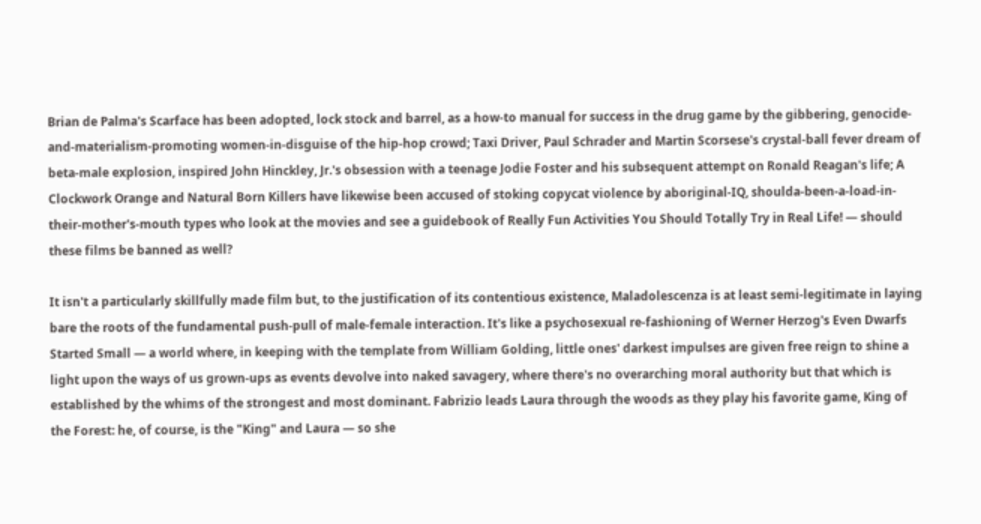Brian de Palma's Scarface has been adopted, lock stock and barrel, as a how-to manual for success in the drug game by the gibbering, genocide-and-materialism-promoting women-in-disguise of the hip-hop crowd; Taxi Driver, Paul Schrader and Martin Scorsese's crystal-ball fever dream of beta-male explosion, inspired John Hinckley, Jr.'s obsession with a teenage Jodie Foster and his subsequent attempt on Ronald Reagan's life; A Clockwork Orange and Natural Born Killers have likewise been accused of stoking copycat violence by aboriginal-IQ, shoulda-been-a-load-in-their-mother's-mouth types who look at the movies and see a guidebook of Really Fun Activities You Should Totally Try in Real Life! — should these films be banned as well?

It isn't a particularly skillfully made film but, to the justification of its contentious existence, Maladolescenza is at least semi-legitimate in laying bare the roots of the fundamental push-pull of male-female interaction. It's like a psychosexual re-fashioning of Werner Herzog's Even Dwarfs Started Small — a world where, in keeping with the template from William Golding, little ones' darkest impulses are given free reign to shine a light upon the ways of us grown-ups as events devolve into naked savagery, where there's no overarching moral authority but that which is established by the whims of the strongest and most dominant. Fabrizio leads Laura through the woods as they play his favorite game, King of the Forest: he, of course, is the "King" and Laura — so she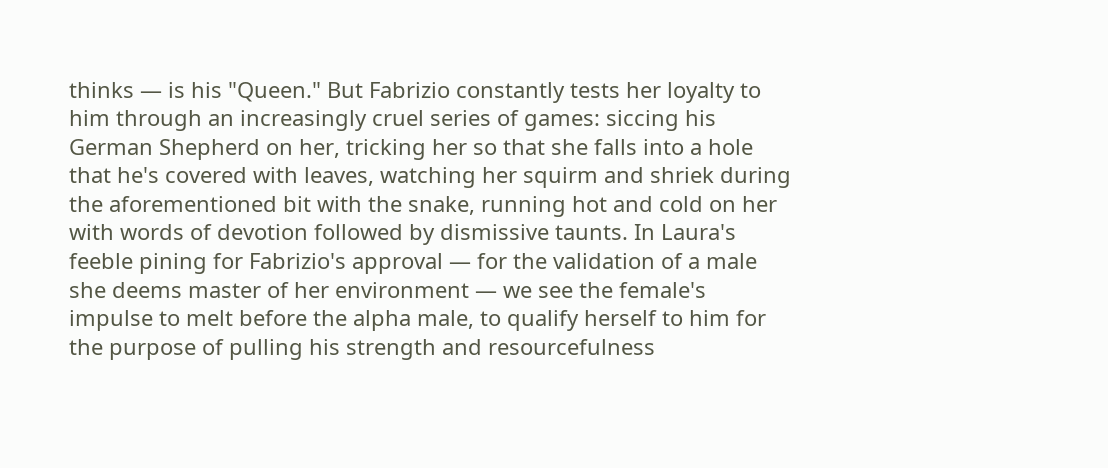thinks — is his "Queen." But Fabrizio constantly tests her loyalty to him through an increasingly cruel series of games: siccing his German Shepherd on her, tricking her so that she falls into a hole that he's covered with leaves, watching her squirm and shriek during the aforementioned bit with the snake, running hot and cold on her with words of devotion followed by dismissive taunts. In Laura's feeble pining for Fabrizio's approval — for the validation of a male she deems master of her environment — we see the female's impulse to melt before the alpha male, to qualify herself to him for the purpose of pulling his strength and resourcefulness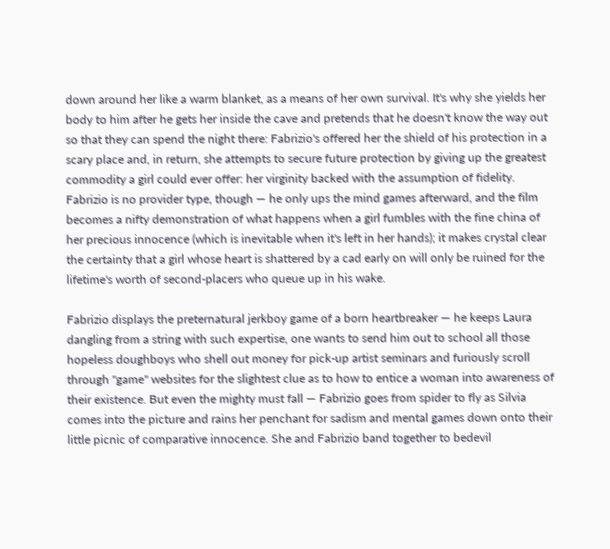down around her like a warm blanket, as a means of her own survival. It's why she yields her body to him after he gets her inside the cave and pretends that he doesn't know the way out so that they can spend the night there: Fabrizio's offered her the shield of his protection in a scary place and, in return, she attempts to secure future protection by giving up the greatest commodity a girl could ever offer: her virginity backed with the assumption of fidelity. Fabrizio is no provider type, though — he only ups the mind games afterward, and the film becomes a nifty demonstration of what happens when a girl fumbles with the fine china of her precious innocence (which is inevitable when it's left in her hands); it makes crystal clear the certainty that a girl whose heart is shattered by a cad early on will only be ruined for the lifetime's worth of second-placers who queue up in his wake.

Fabrizio displays the preternatural jerkboy game of a born heartbreaker — he keeps Laura dangling from a string with such expertise, one wants to send him out to school all those hopeless doughboys who shell out money for pick-up artist seminars and furiously scroll through "game" websites for the slightest clue as to how to entice a woman into awareness of their existence. But even the mighty must fall — Fabrizio goes from spider to fly as Silvia comes into the picture and rains her penchant for sadism and mental games down onto their little picnic of comparative innocence. She and Fabrizio band together to bedevil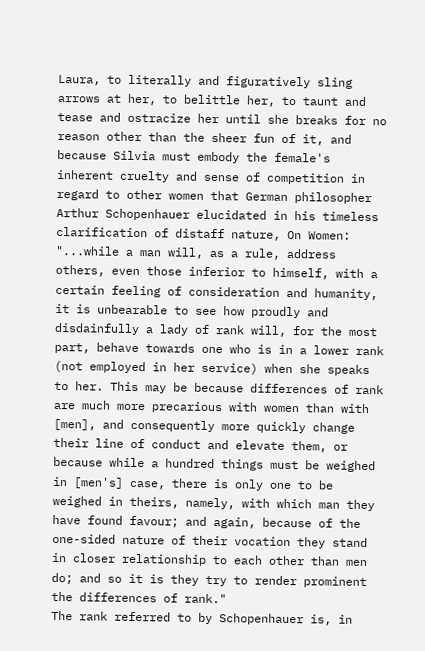Laura, to literally and figuratively sling arrows at her, to belittle her, to taunt and tease and ostracize her until she breaks for no reason other than the sheer fun of it, and because Silvia must embody the female's inherent cruelty and sense of competition in regard to other women that German philosopher Arthur Schopenhauer elucidated in his timeless clarification of distaff nature, On Women:
"...while a man will, as a rule, address others, even those inferior to himself, with a certain feeling of consideration and humanity, it is unbearable to see how proudly and disdainfully a lady of rank will, for the most part, behave towards one who is in a lower rank (not employed in her service) when she speaks to her. This may be because differences of rank are much more precarious with women than with [men], and consequently more quickly change their line of conduct and elevate them, or because while a hundred things must be weighed in [men's] case, there is only one to be weighed in theirs, namely, with which man they have found favour; and again, because of the one-sided nature of their vocation they stand in closer relationship to each other than men do; and so it is they try to render prominent the differences of rank."
The rank referred to by Schopenhauer is, in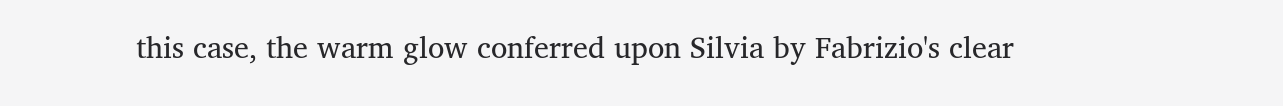this case, the warm glow conferred upon Silvia by Fabrizio's clear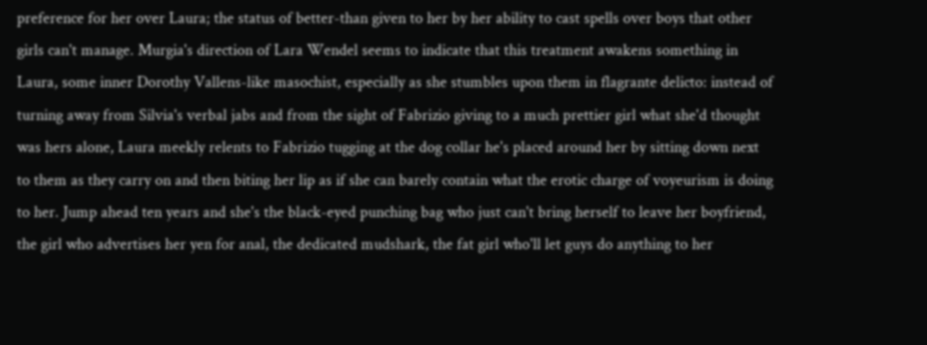preference for her over Laura; the status of better-than given to her by her ability to cast spells over boys that other girls can't manage. Murgia's direction of Lara Wendel seems to indicate that this treatment awakens something in Laura, some inner Dorothy Vallens-like masochist, especially as she stumbles upon them in flagrante delicto: instead of turning away from Silvia's verbal jabs and from the sight of Fabrizio giving to a much prettier girl what she'd thought was hers alone, Laura meekly relents to Fabrizio tugging at the dog collar he's placed around her by sitting down next to them as they carry on and then biting her lip as if she can barely contain what the erotic charge of voyeurism is doing to her. Jump ahead ten years and she's the black-eyed punching bag who just can't bring herself to leave her boyfriend, the girl who advertises her yen for anal, the dedicated mudshark, the fat girl who'll let guys do anything to her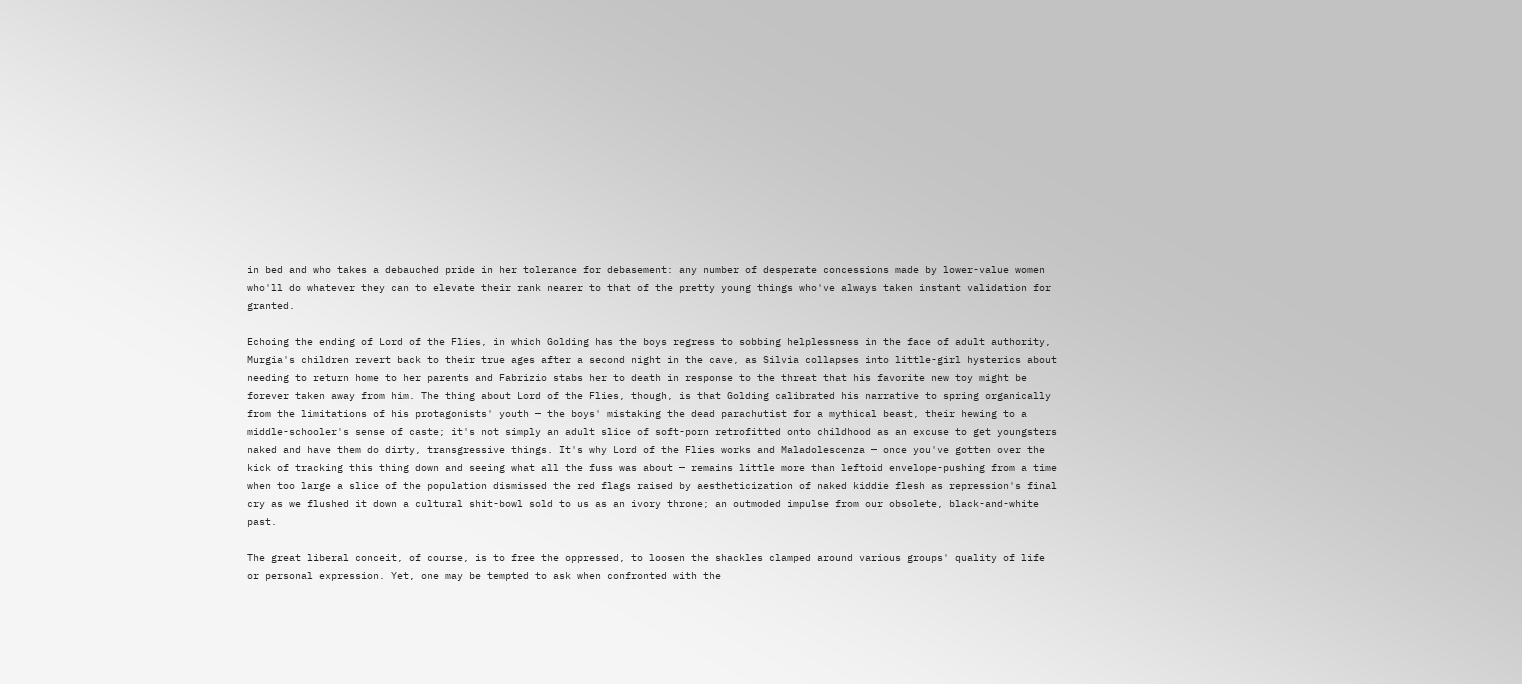in bed and who takes a debauched pride in her tolerance for debasement: any number of desperate concessions made by lower-value women who'll do whatever they can to elevate their rank nearer to that of the pretty young things who've always taken instant validation for granted.

Echoing the ending of Lord of the Flies, in which Golding has the boys regress to sobbing helplessness in the face of adult authority, Murgia's children revert back to their true ages after a second night in the cave, as Silvia collapses into little-girl hysterics about needing to return home to her parents and Fabrizio stabs her to death in response to the threat that his favorite new toy might be forever taken away from him. The thing about Lord of the Flies, though, is that Golding calibrated his narrative to spring organically from the limitations of his protagonists' youth — the boys' mistaking the dead parachutist for a mythical beast, their hewing to a middle-schooler's sense of caste; it's not simply an adult slice of soft-porn retrofitted onto childhood as an excuse to get youngsters naked and have them do dirty, transgressive things. It's why Lord of the Flies works and Maladolescenza — once you've gotten over the kick of tracking this thing down and seeing what all the fuss was about — remains little more than leftoid envelope-pushing from a time when too large a slice of the population dismissed the red flags raised by aestheticization of naked kiddie flesh as repression's final cry as we flushed it down a cultural shit-bowl sold to us as an ivory throne; an outmoded impulse from our obsolete, black-and-white past.

The great liberal conceit, of course, is to free the oppressed, to loosen the shackles clamped around various groups' quality of life or personal expression. Yet, one may be tempted to ask when confronted with the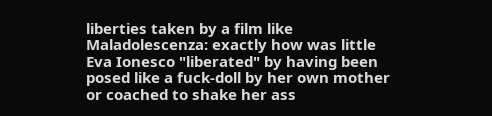liberties taken by a film like Maladolescenza: exactly how was little Eva Ionesco "liberated" by having been posed like a fuck-doll by her own mother or coached to shake her ass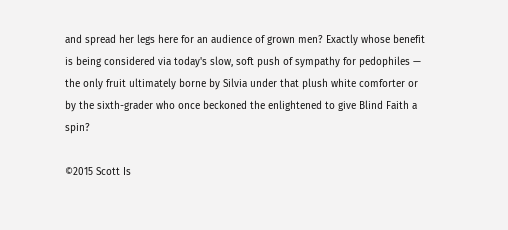and spread her legs here for an audience of grown men? Exactly whose benefit is being considered via today's slow, soft push of sympathy for pedophiles — the only fruit ultimately borne by Silvia under that plush white comforter or by the sixth-grader who once beckoned the enlightened to give Blind Faith a spin?

©2015 Scott Is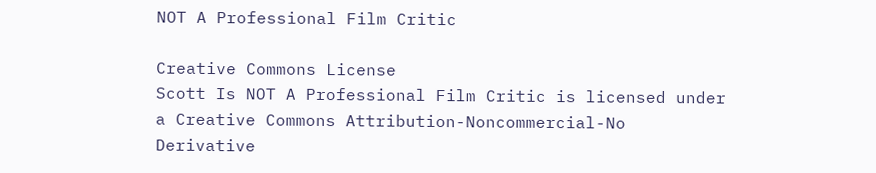NOT A Professional Film Critic

Creative Commons License
Scott Is NOT A Professional Film Critic is licensed under a Creative Commons Attribution-Noncommercial-No Derivative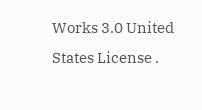Works 3.0 United States License .